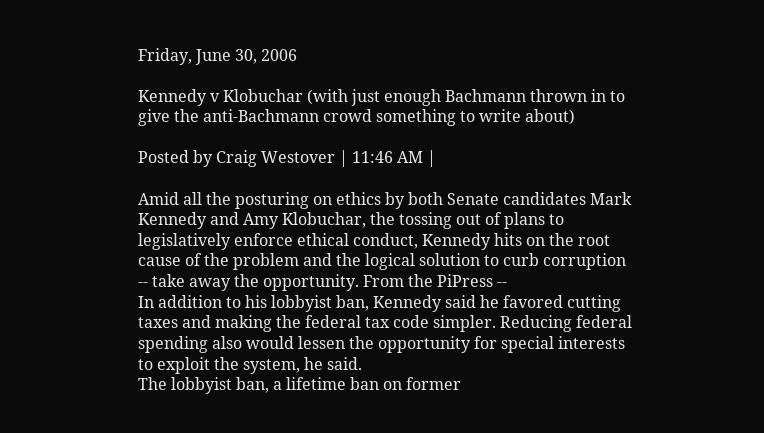Friday, June 30, 2006

Kennedy v Klobuchar (with just enough Bachmann thrown in to give the anti-Bachmann crowd something to write about)

Posted by Craig Westover | 11:46 AM |

Amid all the posturing on ethics by both Senate candidates Mark Kennedy and Amy Klobuchar, the tossing out of plans to legislatively enforce ethical conduct, Kennedy hits on the root cause of the problem and the logical solution to curb corruption -- take away the opportunity. From the PiPress --
In addition to his lobbyist ban, Kennedy said he favored cutting taxes and making the federal tax code simpler. Reducing federal spending also would lessen the opportunity for special interests to exploit the system, he said.
The lobbyist ban, a lifetime ban on former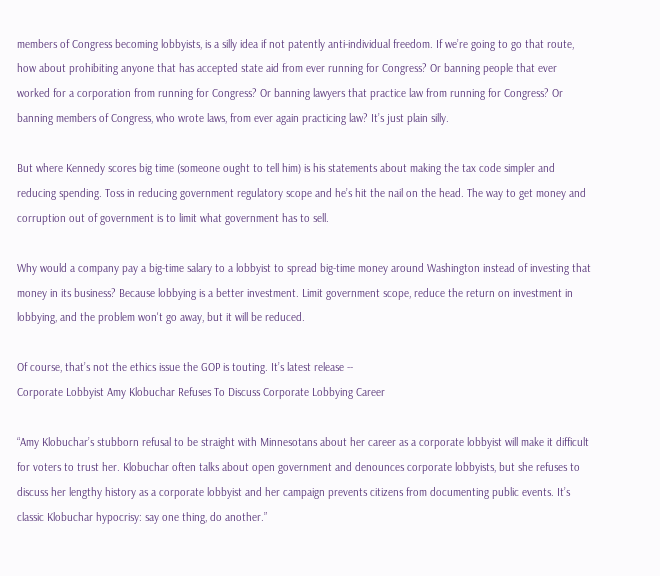members of Congress becoming lobbyists, is a silly idea if not patently anti-individual freedom. If we’re going to go that route, how about prohibiting anyone that has accepted state aid from ever running for Congress? Or banning people that ever worked for a corporation from running for Congress? Or banning lawyers that practice law from running for Congress? Or banning members of Congress, who wrote laws, from ever again practicing law? It’s just plain silly.

But where Kennedy scores big time (someone ought to tell him) is his statements about making the tax code simpler and reducing spending. Toss in reducing government regulatory scope and he’s hit the nail on the head. The way to get money and corruption out of government is to limit what government has to sell.

Why would a company pay a big-time salary to a lobbyist to spread big-time money around Washington instead of investing that money in its business? Because lobbying is a better investment. Limit government scope, reduce the return on investment in lobbying, and the problem won't go away, but it will be reduced.

Of course, that’s not the ethics issue the GOP is touting. It’s latest release --
Corporate Lobbyist Amy Klobuchar Refuses To Discuss Corporate Lobbying Career

“Amy Klobuchar’s stubborn refusal to be straight with Minnesotans about her career as a corporate lobbyist will make it difficult for voters to trust her. Klobuchar often talks about open government and denounces corporate lobbyists, but she refuses to discuss her lengthy history as a corporate lobbyist and her campaign prevents citizens from documenting public events. It’s classic Klobuchar hypocrisy: say one thing, do another.”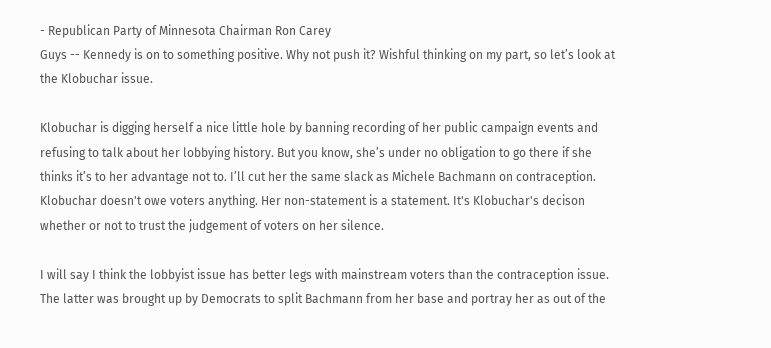- Republican Party of Minnesota Chairman Ron Carey
Guys -- Kennedy is on to something positive. Why not push it? Wishful thinking on my part, so let’s look at the Klobuchar issue.

Klobuchar is digging herself a nice little hole by banning recording of her public campaign events and refusing to talk about her lobbying history. But you know, she’s under no obligation to go there if she thinks it’s to her advantage not to. I’ll cut her the same slack as Michele Bachmann on contraception. Klobuchar doesn't owe voters anything. Her non-statement is a statement. It's Klobuchar's decison whether or not to trust the judgement of voters on her silence.

I will say I think the lobbyist issue has better legs with mainstream voters than the contraception issue. The latter was brought up by Democrats to split Bachmann from her base and portray her as out of the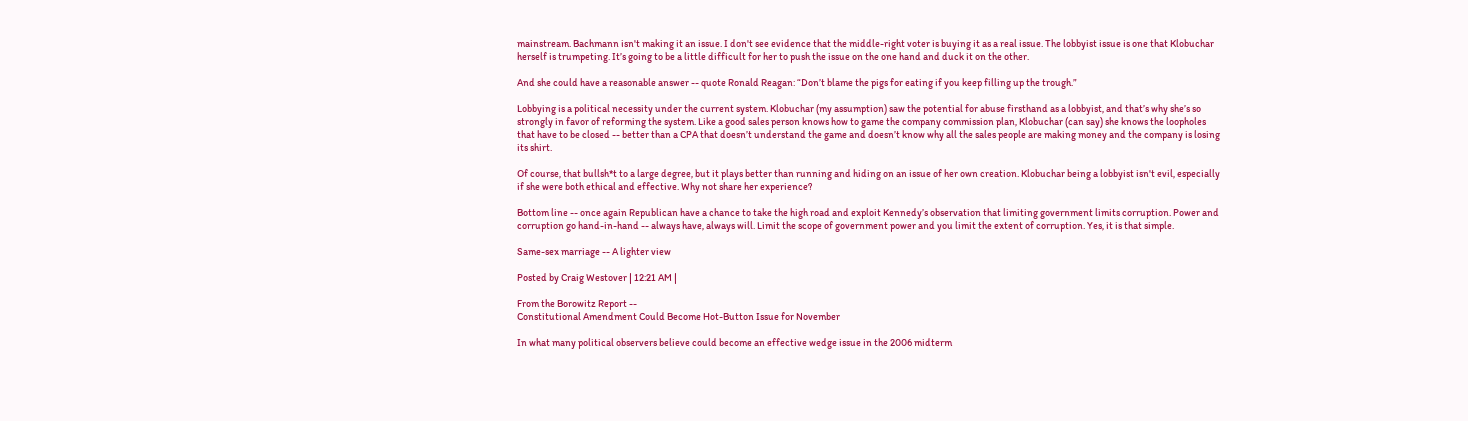mainstream. Bachmann isn't making it an issue. I don't see evidence that the middle-right voter is buying it as a real issue. The lobbyist issue is one that Klobuchar herself is trumpeting. It’s going to be a little difficult for her to push the issue on the one hand and duck it on the other.

And she could have a reasonable answer -- quote Ronald Reagan: “Don’t blame the pigs for eating if you keep filling up the trough.”

Lobbying is a political necessity under the current system. Klobuchar (my assumption) saw the potential for abuse firsthand as a lobbyist, and that’s why she’s so strongly in favor of reforming the system. Like a good sales person knows how to game the company commission plan, Klobuchar (can say) she knows the loopholes that have to be closed -- better than a CPA that doesn’t understand the game and doesn’t know why all the sales people are making money and the company is losing its shirt.

Of course, that bullsh*t to a large degree, but it plays better than running and hiding on an issue of her own creation. Klobuchar being a lobbyist isn't evil, especially if she were both ethical and effective. Why not share her experience?

Bottom line -- once again Republican have a chance to take the high road and exploit Kennedy’s observation that limiting government limits corruption. Power and corruption go hand-in-hand -- always have, always will. Limit the scope of government power and you limit the extent of corruption. Yes, it is that simple.

Same-sex marriage -- A lighter view

Posted by Craig Westover | 12:21 AM |

From the Borowitz Report --
Constitutional Amendment Could Become Hot-Button Issue for November

In what many political observers believe could become an effective wedge issue in the 2006 midterm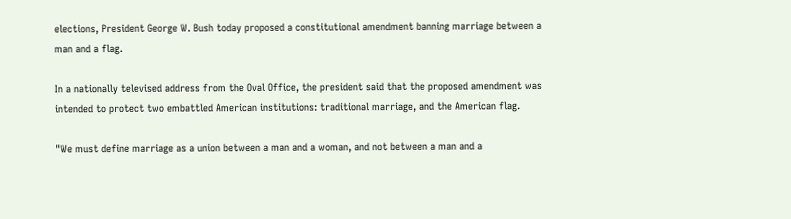elections, President George W. Bush today proposed a constitutional amendment banning marriage between a man and a flag.

In a nationally televised address from the Oval Office, the president said that the proposed amendment was intended to protect two embattled American institutions: traditional marriage, and the American flag.

"We must define marriage as a union between a man and a woman, and not between a man and a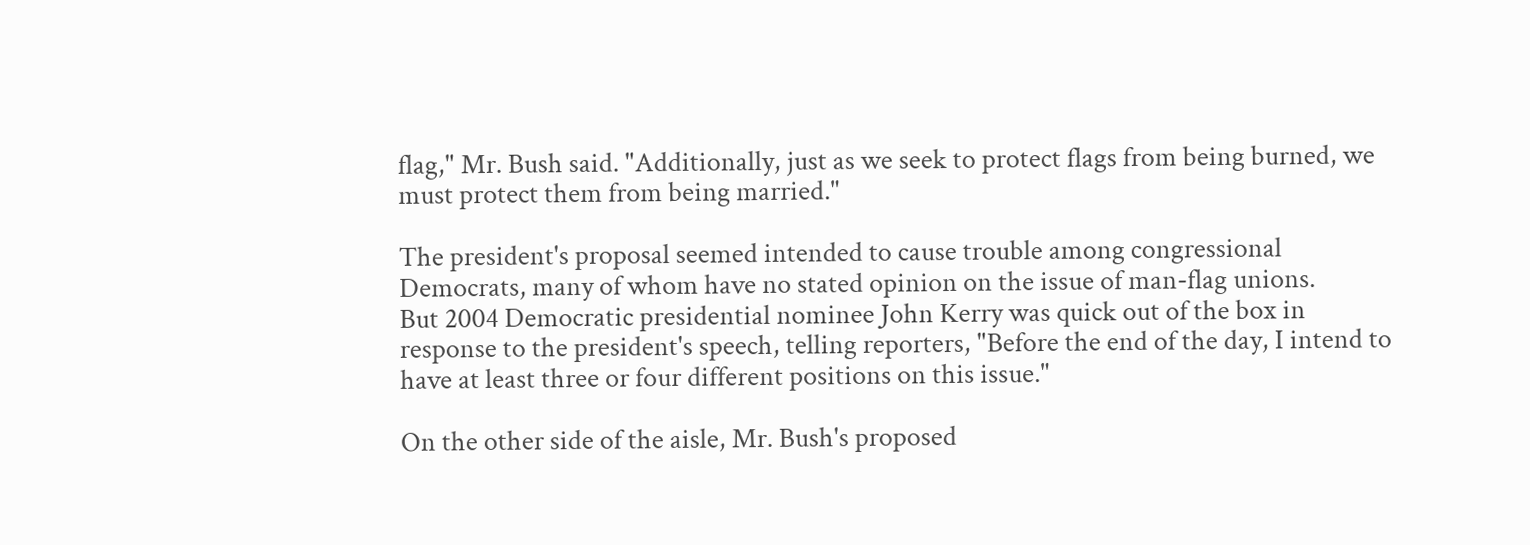flag," Mr. Bush said. "Additionally, just as we seek to protect flags from being burned, we must protect them from being married."

The president's proposal seemed intended to cause trouble among congressional Democrats, many of whom have no stated opinion on the issue of man-flag unions.
But 2004 Democratic presidential nominee John Kerry was quick out of the box in response to the president's speech, telling reporters, "Before the end of the day, I intend to have at least three or four different positions on this issue."

On the other side of the aisle, Mr. Bush's proposed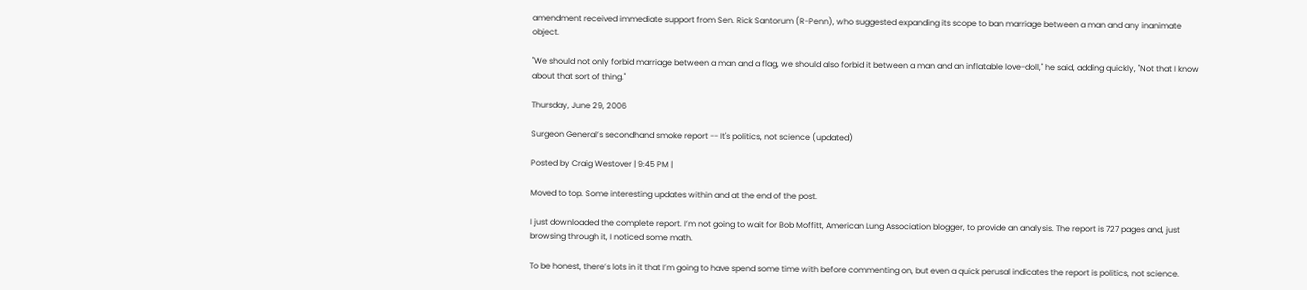amendment received immediate support from Sen. Rick Santorum (R-Penn), who suggested expanding its scope to ban marriage between a man and any inanimate object.

"We should not only forbid marriage between a man and a flag, we should also forbid it between a man and an inflatable love-doll," he said, adding quickly, "Not that I know about that sort of thing."

Thursday, June 29, 2006

Surgeon General’s secondhand smoke report -- It's politics, not science (updated)

Posted by Craig Westover | 9:45 PM |

Moved to top. Some interesting updates within and at the end of the post.

I just downloaded the complete report. I’m not going to wait for Bob Moffitt, American Lung Association blogger, to provide an analysis. The report is 727 pages and, just browsing through it, I noticed some math.

To be honest, there’s lots in it that I’m going to have spend some time with before commenting on, but even a quick perusal indicates the report is politics, not science.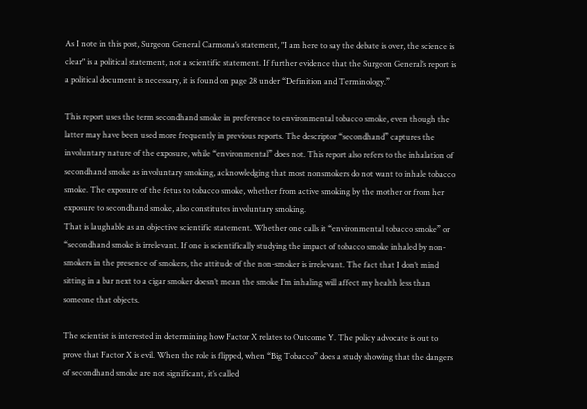As I note in this post, Surgeon General Carmona’s statement, "I am here to say the debate is over, the science is clear" is a political statement, not a scientific statement. If further evidence that the Surgeon General’s report is a political document is necessary, it is found on page 28 under “Definition and Terminology.”

This report uses the term secondhand smoke in preference to environmental tobacco smoke, even though the latter may have been used more frequently in previous reports. The descriptor “secondhand” captures the involuntary nature of the exposure, while “environmental” does not. This report also refers to the inhalation of secondhand smoke as involuntary smoking, acknowledging that most nonsmokers do not want to inhale tobacco smoke. The exposure of the fetus to tobacco smoke, whether from active smoking by the mother or from her exposure to secondhand smoke, also constitutes involuntary smoking.
That is laughable as an objective scientific statement. Whether one calls it “environmental tobacco smoke” or “secondhand smoke is irrelevant. If one is scientifically studying the impact of tobacco smoke inhaled by non-smokers in the presence of smokers, the attitude of the non-smoker is irrelevant. The fact that I don’t mind sitting in a bar next to a cigar smoker doesn’t mean the smoke I’m inhaling will affect my health less than someone that objects.

The scientist is interested in determining how Factor X relates to Outcome Y. The policy advocate is out to prove that Factor X is evil. When the role is flipped, when “Big Tobacco” does a study showing that the dangers of secondhand smoke are not significant, it’s called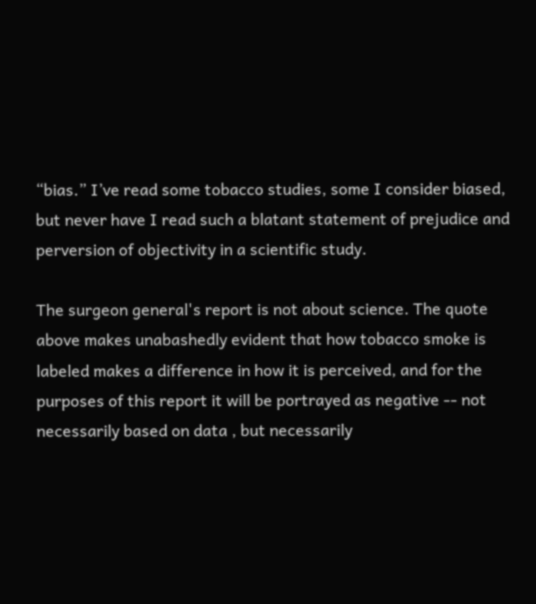“bias.” I’ve read some tobacco studies, some I consider biased, but never have I read such a blatant statement of prejudice and perversion of objectivity in a scientific study.

The surgeon general's report is not about science. The quote above makes unabashedly evident that how tobacco smoke is labeled makes a difference in how it is perceived, and for the purposes of this report it will be portrayed as negative -- not necessarily based on data , but necessarily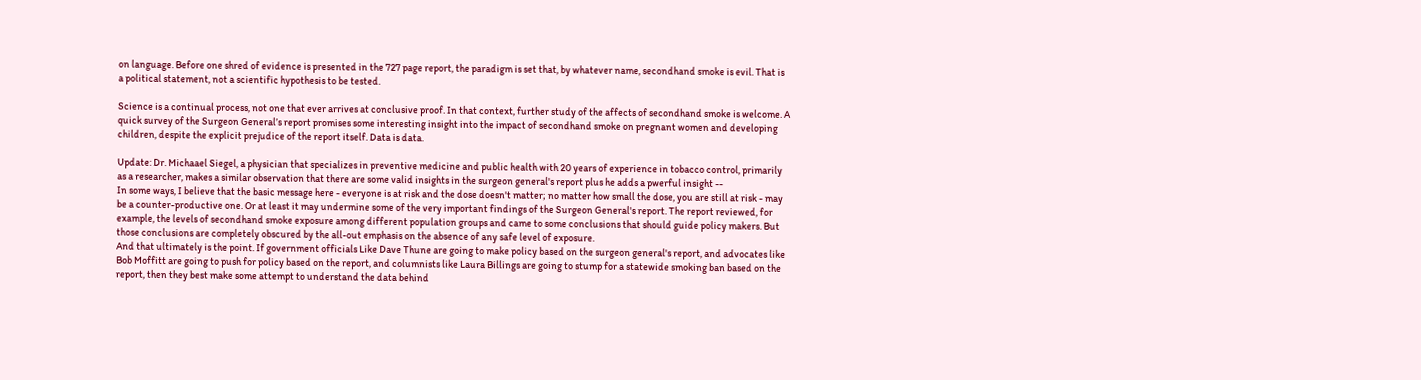on language. Before one shred of evidence is presented in the 727 page report, the paradigm is set that, by whatever name, secondhand smoke is evil. That is a political statement, not a scientific hypothesis to be tested.

Science is a continual process, not one that ever arrives at conclusive proof. In that context, further study of the affects of secondhand smoke is welcome. A quick survey of the Surgeon General’s report promises some interesting insight into the impact of secondhand smoke on pregnant women and developing children, despite the explicit prejudice of the report itself. Data is data.

Update: Dr. Michaael Siegel, a physician that specializes in preventive medicine and public health with 20 years of experience in tobacco control, primarily as a researcher, makes a similar observation that there are some valid insights in the surgeon general's report plus he adds a pwerful insight --
In some ways, I believe that the basic message here - everyone is at risk and the dose doesn't matter; no matter how small the dose, you are still at risk - may be a counter-productive one. Or at least it may undermine some of the very important findings of the Surgeon General's report. The report reviewed, for example, the levels of secondhand smoke exposure among different population groups and came to some conclusions that should guide policy makers. But those conclusions are completely obscured by the all-out emphasis on the absence of any safe level of exposure.
And that ultimately is the point. If government officials Like Dave Thune are going to make policy based on the surgeon general's report, and advocates like Bob Moffitt are going to push for policy based on the report, and columnists like Laura Billings are going to stump for a statewide smoking ban based on the report, then they best make some attempt to understand the data behind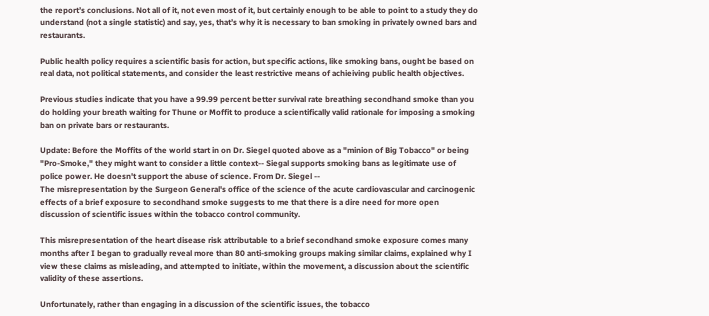the report’s conclusions. Not all of it, not even most of it, but certainly enough to be able to point to a study they do understand (not a single statistic) and say, yes, that’s why it is necessary to ban smoking in privately owned bars and restaurants.

Public health policy requires a scientific basis for action, but specific actions, like smoking bans, ought be based on real data, not political statements, and consider the least restrictive means of achieiving public health objectives.

Previous studies indicate that you have a 99.99 percent better survival rate breathing secondhand smoke than you do holding your breath waiting for Thune or Moffit to produce a scientifically valid rationale for imposing a smoking ban on private bars or restaurants.

Update: Before the Moffits of the world start in on Dr. Siegel quoted above as a "minion of Big Tobacco" or being "Pro-Smoke," they might want to consider a little context-- Siegal supports smoking bans as legitimate use of police power. He doesn't support the abuse of science. From Dr. Siegel --
The misrepresentation by the Surgeon General's office of the science of the acute cardiovascular and carcinogenic effects of a brief exposure to secondhand smoke suggests to me that there is a dire need for more open discussion of scientific issues within the tobacco control community.

This misrepresentation of the heart disease risk attributable to a brief secondhand smoke exposure comes many months after I began to gradually reveal more than 80 anti-smoking groups making similar claims, explained why I view these claims as misleading, and attempted to initiate, within the movement, a discussion about the scientific validity of these assertions.

Unfortunately, rather than engaging in a discussion of the scientific issues, the tobacco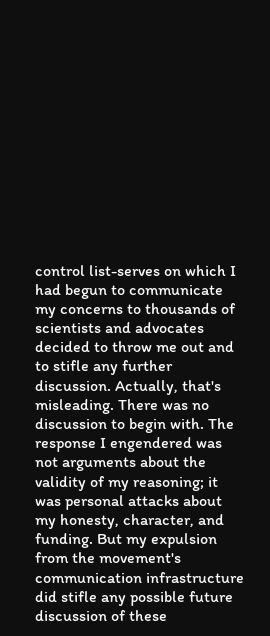control list-serves on which I had begun to communicate my concerns to thousands of scientists and advocates decided to throw me out and to stifle any further discussion. Actually, that's misleading. There was no discussion to begin with. The response I engendered was not arguments about the validity of my reasoning; it was personal attacks about my honesty, character, and funding. But my expulsion from the movement's communication infrastructure did stifle any possible future discussion of these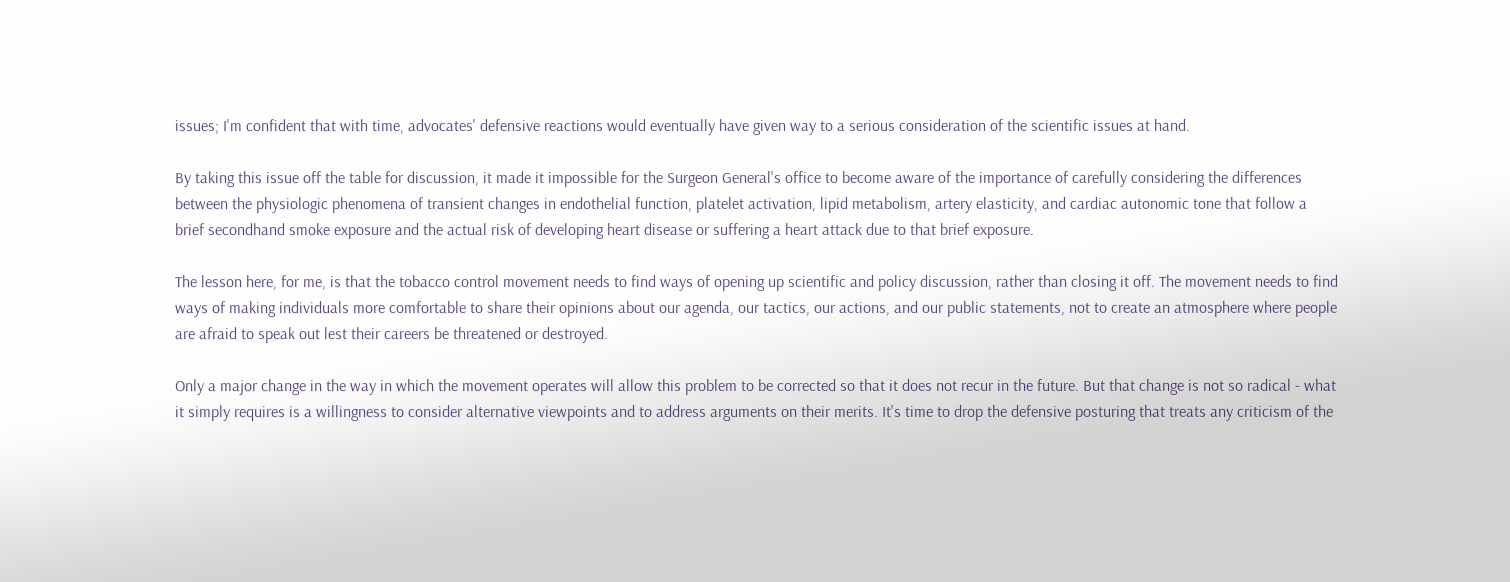issues; I'm confident that with time, advocates' defensive reactions would eventually have given way to a serious consideration of the scientific issues at hand.

By taking this issue off the table for discussion, it made it impossible for the Surgeon General's office to become aware of the importance of carefully considering the differences between the physiologic phenomena of transient changes in endothelial function, platelet activation, lipid metabolism, artery elasticity, and cardiac autonomic tone that follow a brief secondhand smoke exposure and the actual risk of developing heart disease or suffering a heart attack due to that brief exposure.

The lesson here, for me, is that the tobacco control movement needs to find ways of opening up scientific and policy discussion, rather than closing it off. The movement needs to find ways of making individuals more comfortable to share their opinions about our agenda, our tactics, our actions, and our public statements, not to create an atmosphere where people are afraid to speak out lest their careers be threatened or destroyed.

Only a major change in the way in which the movement operates will allow this problem to be corrected so that it does not recur in the future. But that change is not so radical - what it simply requires is a willingness to consider alternative viewpoints and to address arguments on their merits. It's time to drop the defensive posturing that treats any criticism of the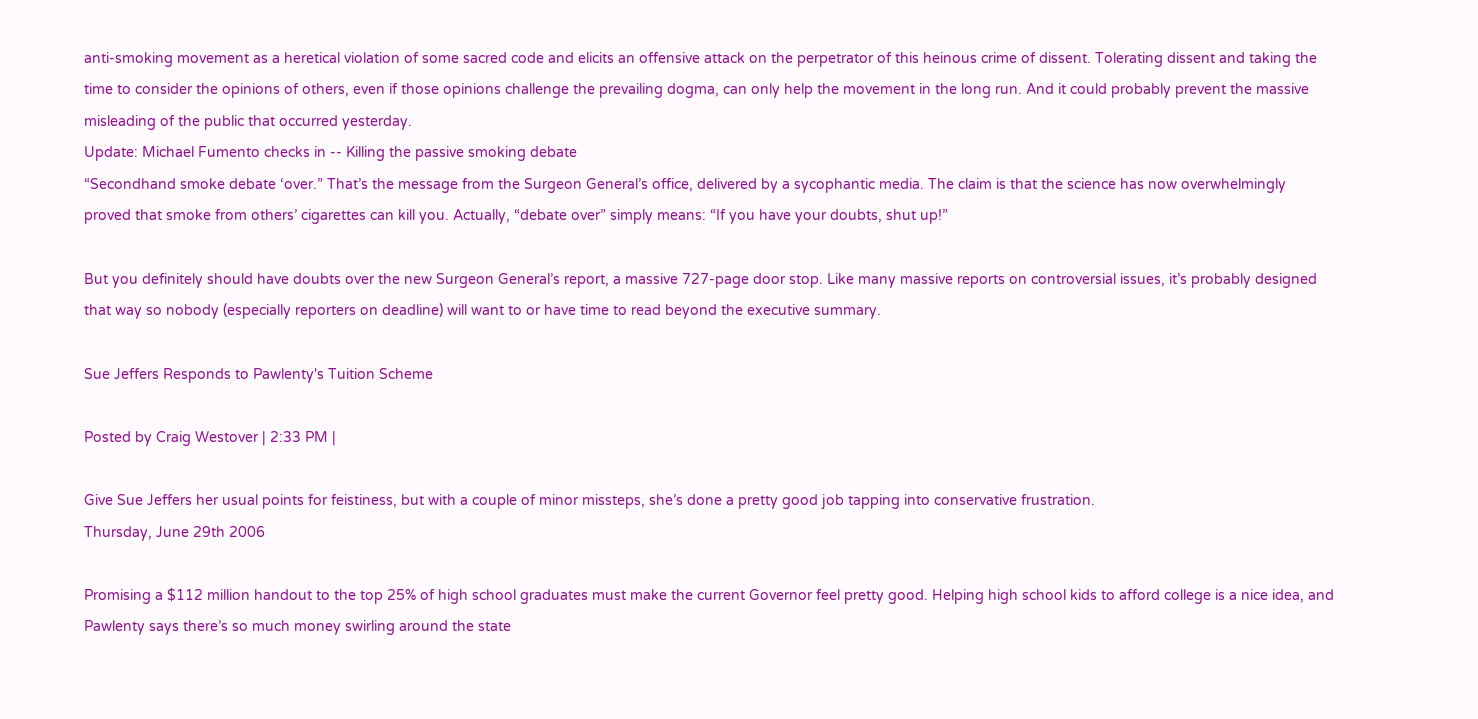anti-smoking movement as a heretical violation of some sacred code and elicits an offensive attack on the perpetrator of this heinous crime of dissent. Tolerating dissent and taking the time to consider the opinions of others, even if those opinions challenge the prevailing dogma, can only help the movement in the long run. And it could probably prevent the massive misleading of the public that occurred yesterday.
Update: Michael Fumento checks in -- Killing the passive smoking debate
“Secondhand smoke debate ‘over.” That’s the message from the Surgeon General’s office, delivered by a sycophantic media. The claim is that the science has now overwhelmingly proved that smoke from others’ cigarettes can kill you. Actually, “debate over” simply means: “If you have your doubts, shut up!”

But you definitely should have doubts over the new Surgeon General’s report, a massive 727-page door stop. Like many massive reports on controversial issues, it’s probably designed that way so nobody (especially reporters on deadline) will want to or have time to read beyond the executive summary.

Sue Jeffers Responds to Pawlenty's Tuition Scheme

Posted by Craig Westover | 2:33 PM |

Give Sue Jeffers her usual points for feistiness, but with a couple of minor missteps, she’s done a pretty good job tapping into conservative frustration.
Thursday, June 29th 2006

Promising a $112 million handout to the top 25% of high school graduates must make the current Governor feel pretty good. Helping high school kids to afford college is a nice idea, and Pawlenty says there’s so much money swirling around the state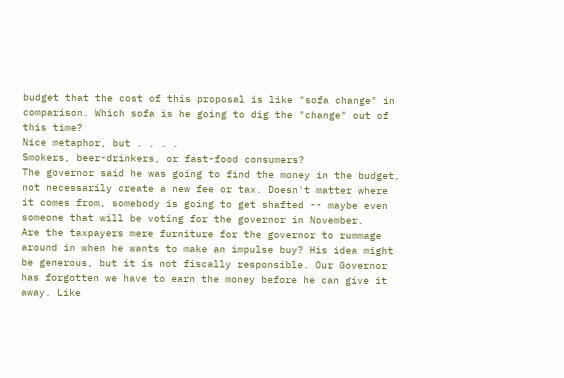budget that the cost of this proposal is like "sofa change" in comparison. Which sofa is he going to dig the "change" out of this time?
Nice metaphor, but . . . .
Smokers, beer-drinkers, or fast-food consumers?
The governor said he was going to find the money in the budget, not necessarily create a new fee or tax. Doesn't matter where it comes from, somebody is going to get shafted -- maybe even someone that will be voting for the governor in November.
Are the taxpayers mere furniture for the governor to rummage around in when he wants to make an impulse buy? His idea might be generous, but it is not fiscally responsible. Our Governor has forgotten we have to earn the money before he can give it away. Like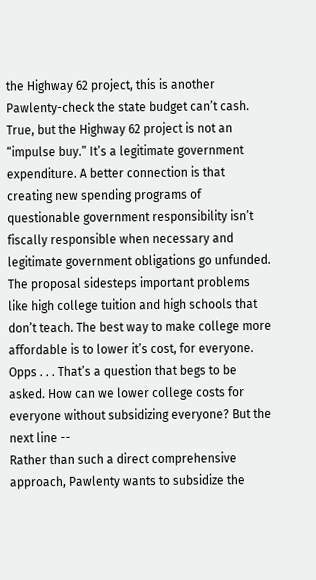the Highway 62 project, this is another Pawlenty-check the state budget can’t cash.
True, but the Highway 62 project is not an “impulse buy.” It’s a legitimate government expenditure. A better connection is that creating new spending programs of questionable government responsibility isn’t fiscally responsible when necessary and legitimate government obligations go unfunded.
The proposal sidesteps important problems like high college tuition and high schools that don’t teach. The best way to make college more affordable is to lower it’s cost, for everyone.
Opps . . . That’s a question that begs to be asked. How can we lower college costs for everyone without subsidizing everyone? But the next line --
Rather than such a direct comprehensive approach, Pawlenty wants to subsidize the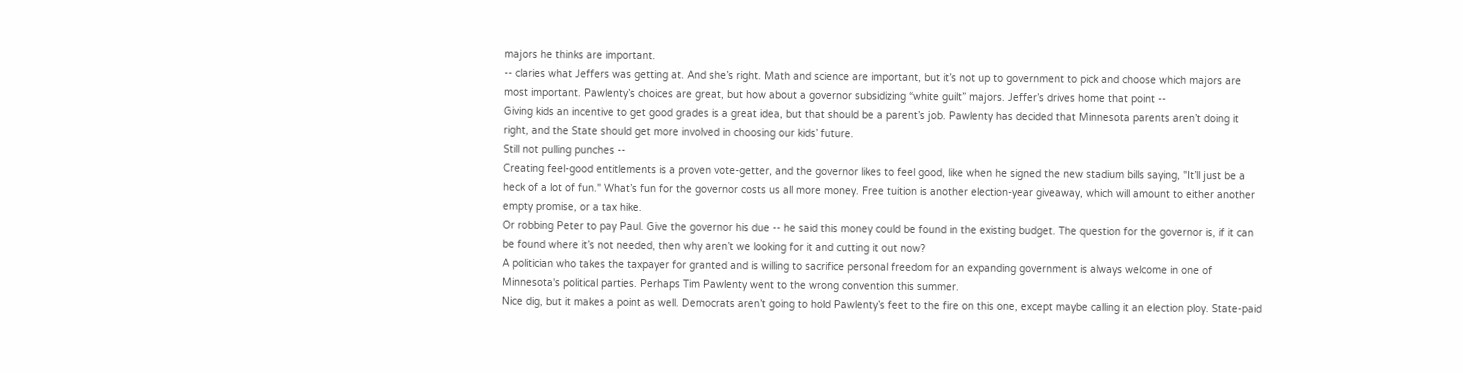majors he thinks are important.
-- claries what Jeffers was getting at. And she’s right. Math and science are important, but it’s not up to government to pick and choose which majors are most important. Pawlenty’s choices are great, but how about a governor subsidizing “white guilt” majors. Jeffer’s drives home that point --
Giving kids an incentive to get good grades is a great idea, but that should be a parent’s job. Pawlenty has decided that Minnesota parents aren’t doing it right, and the State should get more involved in choosing our kids’ future.
Still not pulling punches --
Creating feel-good entitlements is a proven vote-getter, and the governor likes to feel good, like when he signed the new stadium bills saying, "It’ll just be a heck of a lot of fun." What’s fun for the governor costs us all more money. Free tuition is another election-year giveaway, which will amount to either another empty promise, or a tax hike.
Or robbing Peter to pay Paul. Give the governor his due -- he said this money could be found in the existing budget. The question for the governor is, if it can be found where it’s not needed, then why aren’t we looking for it and cutting it out now?
A politician who takes the taxpayer for granted and is willing to sacrifice personal freedom for an expanding government is always welcome in one of Minnesota's political parties. Perhaps Tim Pawlenty went to the wrong convention this summer.
Nice dig, but it makes a point as well. Democrats aren’t going to hold Pawlenty’s feet to the fire on this one, except maybe calling it an election ploy. State-paid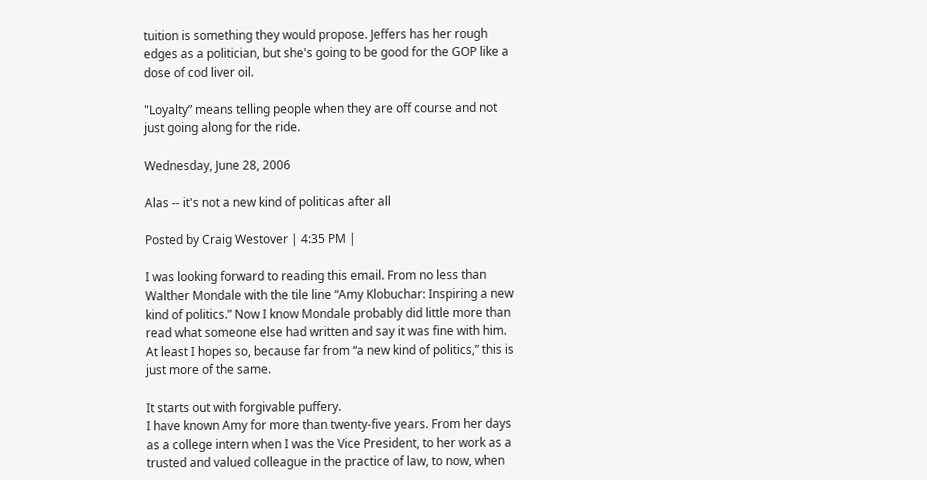tuition is something they would propose. Jeffers has her rough edges as a politician, but she's going to be good for the GOP like a dose of cod liver oil.

"Loyalty” means telling people when they are off course and not just going along for the ride.

Wednesday, June 28, 2006

Alas -- it's not a new kind of politicas after all

Posted by Craig Westover | 4:35 PM |

I was looking forward to reading this email. From no less than Walther Mondale with the tile line “Amy Klobuchar: Inspiring a new kind of politics.” Now I know Mondale probably did little more than read what someone else had written and say it was fine with him. At least I hopes so, because far from “a new kind of politics,” this is just more of the same.

It starts out with forgivable puffery.
I have known Amy for more than twenty-five years. From her days as a college intern when I was the Vice President, to her work as a trusted and valued colleague in the practice of law, to now, when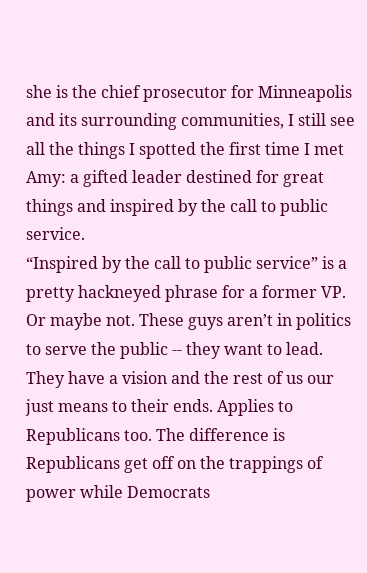she is the chief prosecutor for Minneapolis and its surrounding communities, I still see all the things I spotted the first time I met Amy: a gifted leader destined for great things and inspired by the call to public service.
“Inspired by the call to public service” is a pretty hackneyed phrase for a former VP. Or maybe not. These guys aren’t in politics to serve the public -- they want to lead. They have a vision and the rest of us our just means to their ends. Applies to Republicans too. The difference is Republicans get off on the trappings of power while Democrats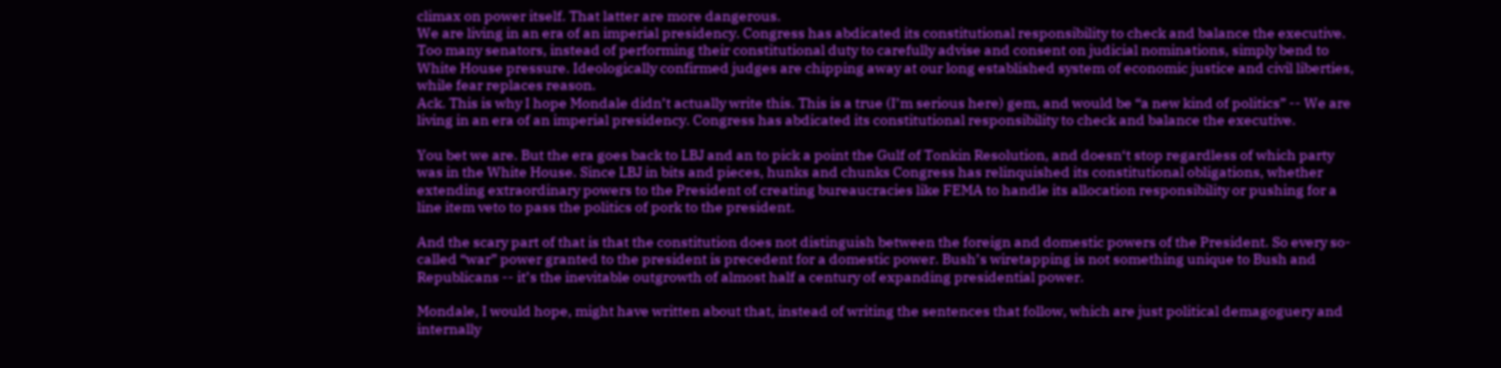climax on power itself. That latter are more dangerous.
We are living in an era of an imperial presidency. Congress has abdicated its constitutional responsibility to check and balance the executive. Too many senators, instead of performing their constitutional duty to carefully advise and consent on judicial nominations, simply bend to White House pressure. Ideologically confirmed judges are chipping away at our long established system of economic justice and civil liberties, while fear replaces reason.
Ack. This is why I hope Mondale didn’t actually write this. This is a true (I’m serious here) gem, and would be “a new kind of politics” -- We are living in an era of an imperial presidency. Congress has abdicated its constitutional responsibility to check and balance the executive.

You bet we are. But the era goes back to LBJ and an to pick a point the Gulf of Tonkin Resolution, and doesn‘t stop regardless of which party was in the White House. Since LBJ in bits and pieces, hunks and chunks Congress has relinquished its constitutional obligations, whether extending extraordinary powers to the President of creating bureaucracies like FEMA to handle its allocation responsibility or pushing for a line item veto to pass the politics of pork to the president.

And the scary part of that is that the constitution does not distinguish between the foreign and domestic powers of the President. So every so-called “war” power granted to the president is precedent for a domestic power. Bush’s wiretapping is not something unique to Bush and Republicans -- it’s the inevitable outgrowth of almost half a century of expanding presidential power.

Mondale, I would hope, might have written about that, instead of writing the sentences that follow, which are just political demagoguery and internally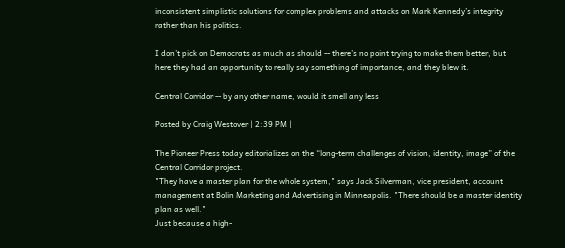inconsistent simplistic solutions for complex problems and attacks on Mark Kennedy’s integrity rather than his politics.

I don’t pick on Democrats as much as should -- there’s no point trying to make them better, but here they had an opportunity to really say something of importance, and they blew it.

Central Corridor -- by any other name, would it smell any less

Posted by Craig Westover | 2:39 PM |

The Pioneer Press today editorializes on the “long-term challenges of vision, identity, image” of the Central Corridor project.
"They have a master plan for the whole system," says Jack Silverman, vice president, account management at Bolin Marketing and Advertising in Minneapolis. "There should be a master identity plan as well."
Just because a high-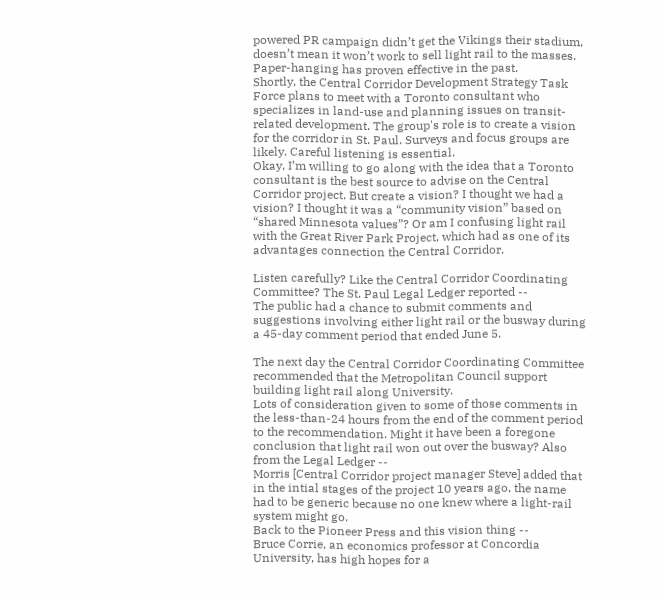powered PR campaign didn’t get the Vikings their stadium, doesn’t mean it won’t work to sell light rail to the masses. Paper-hanging has proven effective in the past.
Shortly, the Central Corridor Development Strategy Task Force plans to meet with a Toronto consultant who specializes in land-use and planning issues on transit-related development. The group's role is to create a vision for the corridor in St. Paul. Surveys and focus groups are likely. Careful listening is essential.
Okay, I’m willing to go along with the idea that a Toronto consultant is the best source to advise on the Central Corridor project. But create a vision? I thought we had a vision? I thought it was a “community vision” based on “shared Minnesota values”? Or am I confusing light rail with the Great River Park Project, which had as one of its advantages connection the Central Corridor.

Listen carefully? Like the Central Corridor Coordinating Committee? The St. Paul Legal Ledger reported --
The public had a chance to submit comments and suggestions involving either light rail or the busway during a 45-day comment period that ended June 5.

The next day the Central Corridor Coordinating Committee recommended that the Metropolitan Council support building light rail along University.
Lots of consideration given to some of those comments in the less-than-24 hours from the end of the comment period to the recommendation. Might it have been a foregone conclusion that light rail won out over the busway? Also from the Legal Ledger --
Morris [Central Corridor project manager Steve] added that in the intial stages of the project 10 years ago, the name had to be generic because no one knew where a light-rail system might go.
Back to the Pioneer Press and this vision thing --
Bruce Corrie, an economics professor at Concordia University, has high hopes for a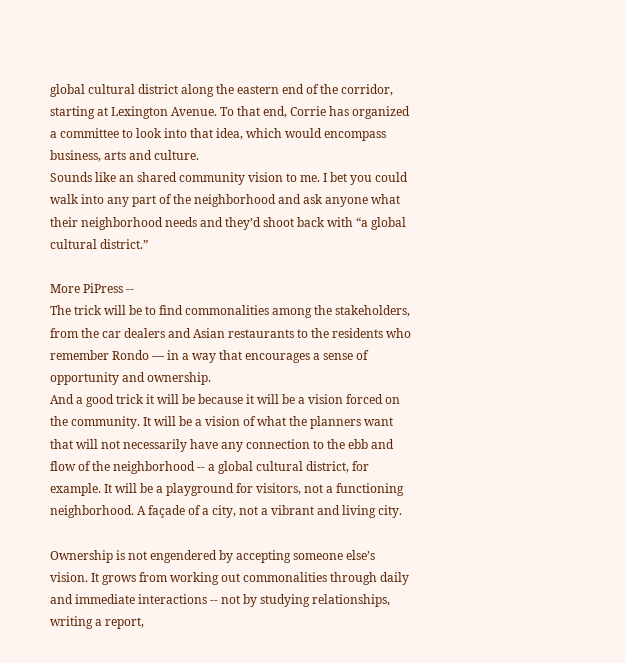global cultural district along the eastern end of the corridor, starting at Lexington Avenue. To that end, Corrie has organized a committee to look into that idea, which would encompass business, arts and culture.
Sounds like an shared community vision to me. I bet you could walk into any part of the neighborhood and ask anyone what their neighborhood needs and they’d shoot back with “a global cultural district.”

More PiPress --
The trick will be to find commonalities among the stakeholders, from the car dealers and Asian restaurants to the residents who remember Rondo — in a way that encourages a sense of opportunity and ownership.
And a good trick it will be because it will be a vision forced on the community. It will be a vision of what the planners want that will not necessarily have any connection to the ebb and flow of the neighborhood -- a global cultural district, for example. It will be a playground for visitors, not a functioning neighborhood. A façade of a city, not a vibrant and living city.

Ownership is not engendered by accepting someone else’s vision. It grows from working out commonalities through daily and immediate interactions -- not by studying relationships, writing a report,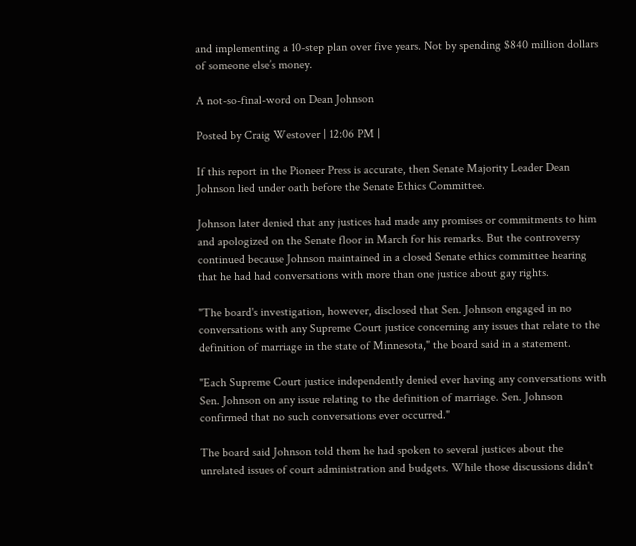and implementing a 10-step plan over five years. Not by spending $840 million dollars of someone else’s money.

A not-so-final-word on Dean Johnson

Posted by Craig Westover | 12:06 PM |

If this report in the Pioneer Press is accurate, then Senate Majority Leader Dean Johnson lied under oath before the Senate Ethics Committee.

Johnson later denied that any justices had made any promises or commitments to him and apologized on the Senate floor in March for his remarks. But the controversy continued because Johnson maintained in a closed Senate ethics committee hearing that he had had conversations with more than one justice about gay rights.

"The board's investigation, however, disclosed that Sen. Johnson engaged in no conversations with any Supreme Court justice concerning any issues that relate to the definition of marriage in the state of Minnesota," the board said in a statement.

"Each Supreme Court justice independently denied ever having any conversations with Sen. Johnson on any issue relating to the definition of marriage. Sen. Johnson confirmed that no such conversations ever occurred."

The board said Johnson told them he had spoken to several justices about the unrelated issues of court administration and budgets. While those discussions didn't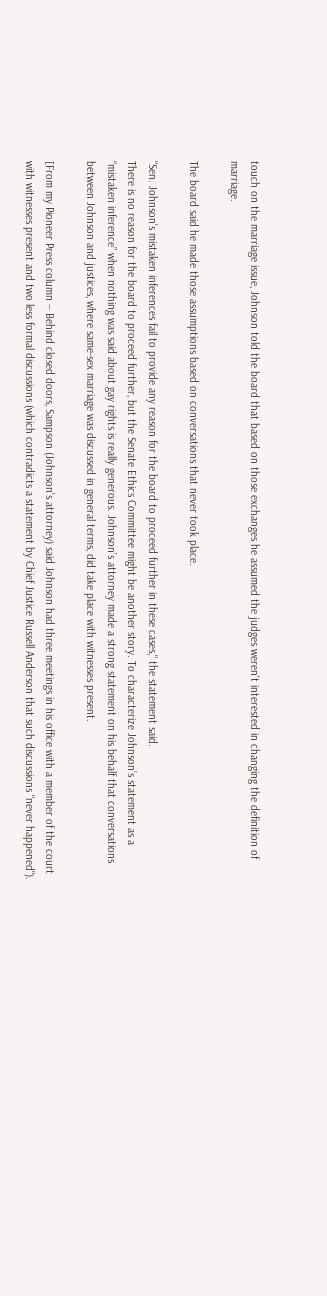touch on the marriage issue, Johnson told the board that based on those exchanges he assumed the judges weren't interested in changing the definition of marriage.

The board said he made those assumptions based on conversations that never took place.

"Sen. Johnson's mistaken inferences fail to provide any reason for the board to proceed further in these cases," the statement said.
There is no reason for the board to proceed further, but the Senate Ethics Committee might be another story. To characterize Johnson’s statement as a “mistaken inference” when nothing was said about gay rights is really generous. Johnson’s attorney made a strong statement on his behalf that conversations between Johnson and justices, where same-sex marriage was discussed in general terms, did take place with witnesses present.

[From my Pioneer Press column -- Behind closed doors, Sampson (Johnson's attorney) said Johnson had three meetings in his office with a member of the court with witnesses present and two less formal discussions (which contradicts a statement by Chief Justice Russell Anderson that such discussions "never happened").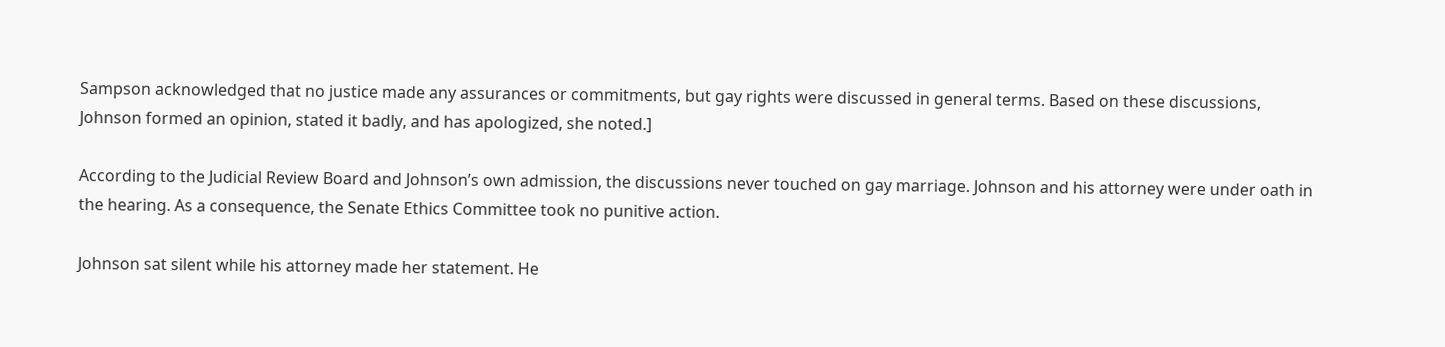Sampson acknowledged that no justice made any assurances or commitments, but gay rights were discussed in general terms. Based on these discussions, Johnson formed an opinion, stated it badly, and has apologized, she noted.]

According to the Judicial Review Board and Johnson’s own admission, the discussions never touched on gay marriage. Johnson and his attorney were under oath in the hearing. As a consequence, the Senate Ethics Committee took no punitive action.

Johnson sat silent while his attorney made her statement. He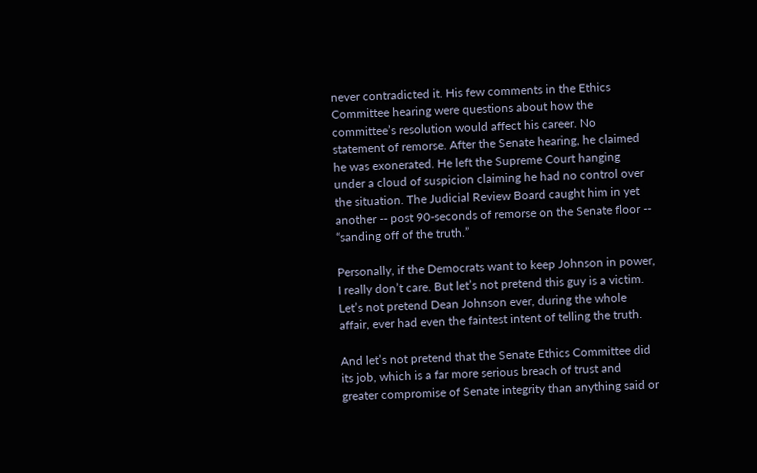never contradicted it. His few comments in the Ethics Committee hearing were questions about how the committee’s resolution would affect his career. No statement of remorse. After the Senate hearing, he claimed he was exonerated. He left the Supreme Court hanging under a cloud of suspicion claiming he had no control over the situation. The Judicial Review Board caught him in yet another -- post 90-seconds of remorse on the Senate floor -- “sanding off of the truth.”

Personally, if the Democrats want to keep Johnson in power, I really don’t care. But let’s not pretend this guy is a victim. Let’s not pretend Dean Johnson ever, during the whole affair, ever had even the faintest intent of telling the truth.

And let’s not pretend that the Senate Ethics Committee did its job, which is a far more serious breach of trust and greater compromise of Senate integrity than anything said or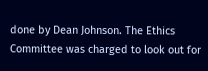done by Dean Johnson. The Ethics Committee was charged to look out for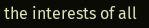the interests of all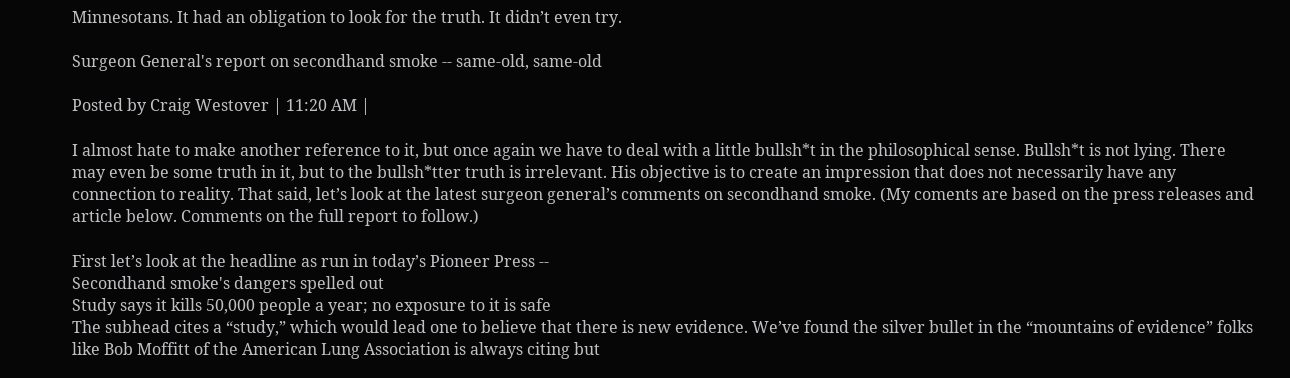Minnesotans. It had an obligation to look for the truth. It didn’t even try.

Surgeon General's report on secondhand smoke -- same-old, same-old

Posted by Craig Westover | 11:20 AM |

I almost hate to make another reference to it, but once again we have to deal with a little bullsh*t in the philosophical sense. Bullsh*t is not lying. There may even be some truth in it, but to the bullsh*tter truth is irrelevant. His objective is to create an impression that does not necessarily have any connection to reality. That said, let’s look at the latest surgeon general’s comments on secondhand smoke. (My coments are based on the press releases and article below. Comments on the full report to follow.)

First let’s look at the headline as run in today’s Pioneer Press --
Secondhand smoke's dangers spelled out
Study says it kills 50,000 people a year; no exposure to it is safe
The subhead cites a “study,” which would lead one to believe that there is new evidence. We’ve found the silver bullet in the “mountains of evidence” folks like Bob Moffitt of the American Lung Association is always citing but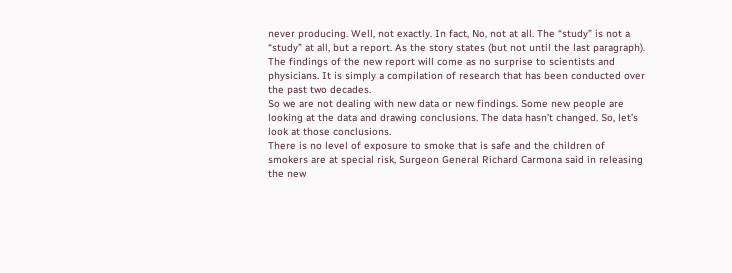never producing. Well, not exactly. In fact, No, not at all. The “study” is not a “study” at all, but a report. As the story states (but not until the last paragraph).
The findings of the new report will come as no surprise to scientists and physicians. It is simply a compilation of research that has been conducted over the past two decades.
So we are not dealing with new data or new findings. Some new people are looking at the data and drawing conclusions. The data hasn’t changed. So, let’s look at those conclusions.
There is no level of exposure to smoke that is safe and the children of smokers are at special risk, Surgeon General Richard Carmona said in releasing the new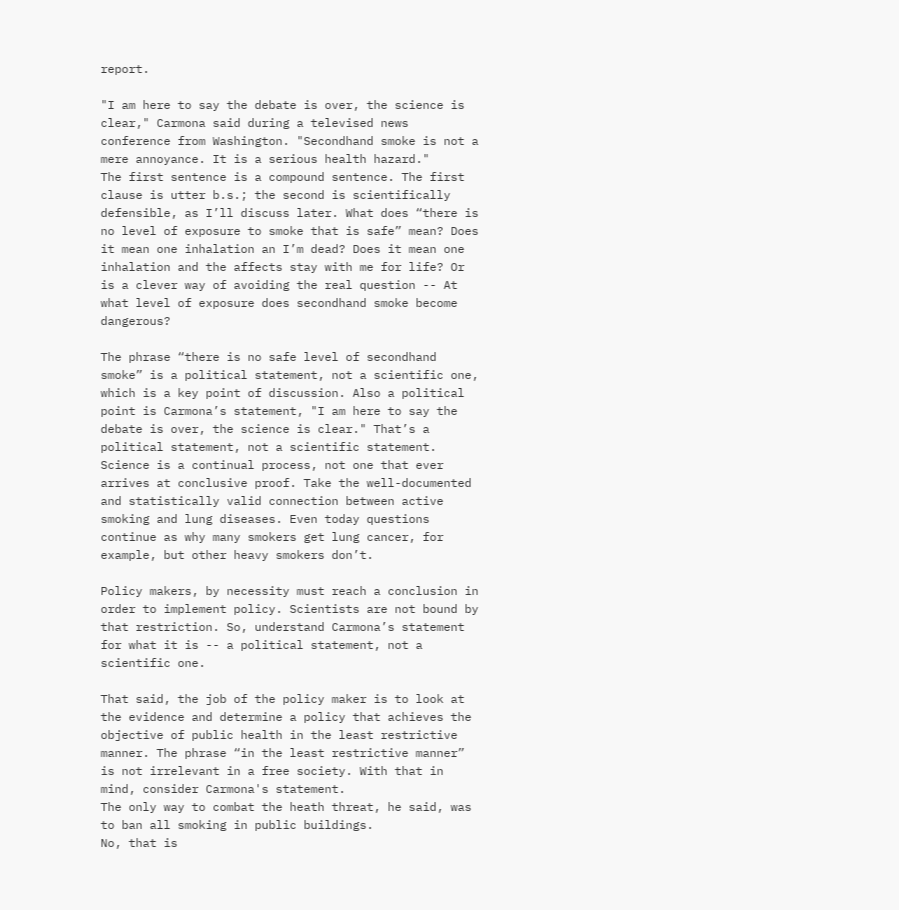report.

"I am here to say the debate is over, the science is clear," Carmona said during a televised news conference from Washington. "Secondhand smoke is not a mere annoyance. It is a serious health hazard."
The first sentence is a compound sentence. The first clause is utter b.s.; the second is scientifically defensible, as I’ll discuss later. What does “there is no level of exposure to smoke that is safe” mean? Does it mean one inhalation an I’m dead? Does it mean one inhalation and the affects stay with me for life? Or is a clever way of avoiding the real question -- At what level of exposure does secondhand smoke become dangerous?

The phrase “there is no safe level of secondhand smoke” is a political statement, not a scientific one, which is a key point of discussion. Also a political point is Carmona’s statement, "I am here to say the debate is over, the science is clear." That’s a political statement, not a scientific statement. Science is a continual process, not one that ever arrives at conclusive proof. Take the well-documented and statistically valid connection between active smoking and lung diseases. Even today questions continue as why many smokers get lung cancer, for example, but other heavy smokers don’t.

Policy makers, by necessity must reach a conclusion in order to implement policy. Scientists are not bound by that restriction. So, understand Carmona’s statement for what it is -- a political statement, not a scientific one.

That said, the job of the policy maker is to look at the evidence and determine a policy that achieves the objective of public health in the least restrictive manner. The phrase “in the least restrictive manner” is not irrelevant in a free society. With that in mind, consider Carmona's statement.
The only way to combat the heath threat, he said, was to ban all smoking in public buildings.
No, that is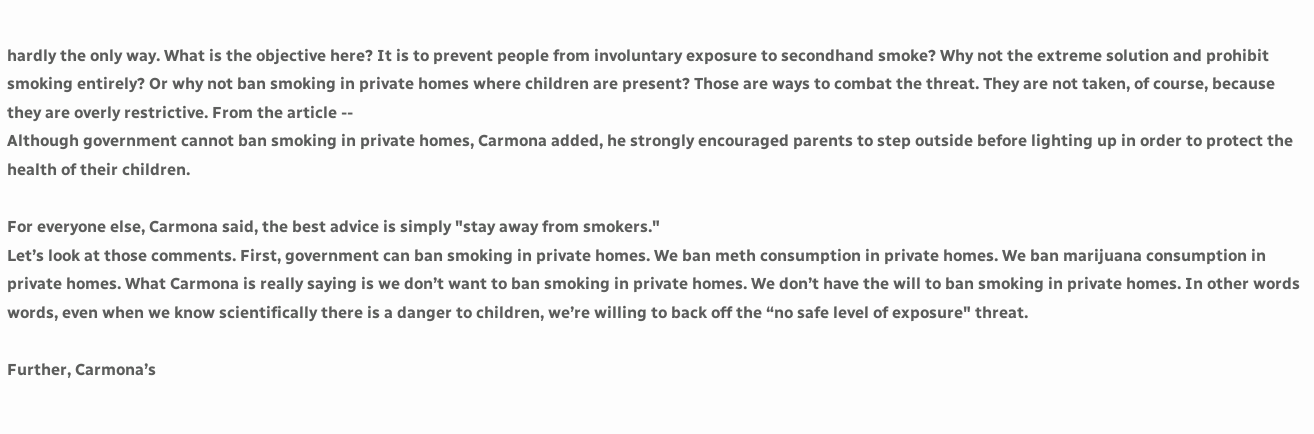hardly the only way. What is the objective here? It is to prevent people from involuntary exposure to secondhand smoke? Why not the extreme solution and prohibit smoking entirely? Or why not ban smoking in private homes where children are present? Those are ways to combat the threat. They are not taken, of course, because they are overly restrictive. From the article --
Although government cannot ban smoking in private homes, Carmona added, he strongly encouraged parents to step outside before lighting up in order to protect the health of their children.

For everyone else, Carmona said, the best advice is simply "stay away from smokers."
Let’s look at those comments. First, government can ban smoking in private homes. We ban meth consumption in private homes. We ban marijuana consumption in private homes. What Carmona is really saying is we don’t want to ban smoking in private homes. We don’t have the will to ban smoking in private homes. In other words words, even when we know scientifically there is a danger to children, we’re willing to back off the “no safe level of exposure" threat.

Further, Carmona’s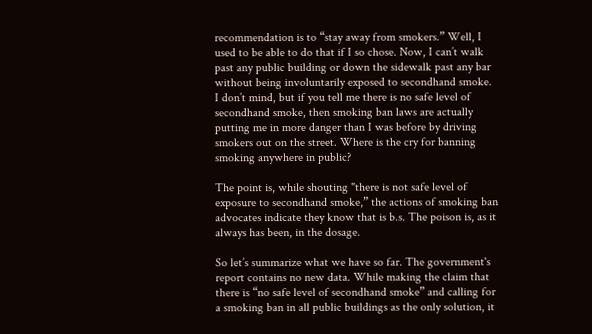recommendation is to “stay away from smokers.” Well, I used to be able to do that if I so chose. Now, I can’t walk past any public building or down the sidewalk past any bar without being involuntarily exposed to secondhand smoke. I don’t mind, but if you tell me there is no safe level of secondhand smoke, then smoking ban laws are actually putting me in more danger than I was before by driving smokers out on the street. Where is the cry for banning smoking anywhere in public?

The point is, while shouting "there is not safe level of exposure to secondhand smoke,” the actions of smoking ban advocates indicate they know that is b.s. The poison is, as it always has been, in the dosage.

So let’s summarize what we have so far. The government's report contains no new data. While making the claim that there is “no safe level of secondhand smoke” and calling for a smoking ban in all public buildings as the only solution, it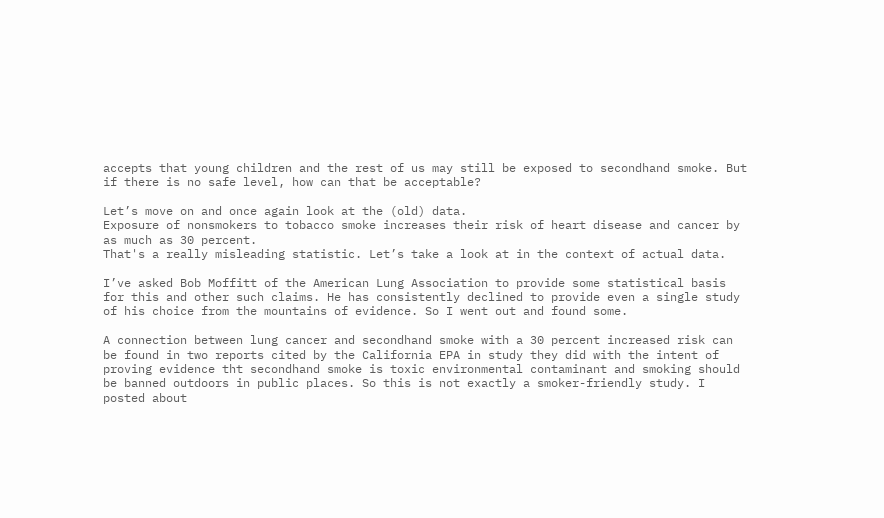accepts that young children and the rest of us may still be exposed to secondhand smoke. But if there is no safe level, how can that be acceptable?

Let’s move on and once again look at the (old) data.
Exposure of nonsmokers to tobacco smoke increases their risk of heart disease and cancer by as much as 30 percent.
That's a really misleading statistic. Let’s take a look at in the context of actual data.

I’ve asked Bob Moffitt of the American Lung Association to provide some statistical basis for this and other such claims. He has consistently declined to provide even a single study of his choice from the mountains of evidence. So I went out and found some.

A connection between lung cancer and secondhand smoke with a 30 percent increased risk can be found in two reports cited by the California EPA in study they did with the intent of proving evidence tht secondhand smoke is toxic environmental contaminant and smoking should be banned outdoors in public places. So this is not exactly a smoker-friendly study. I posted about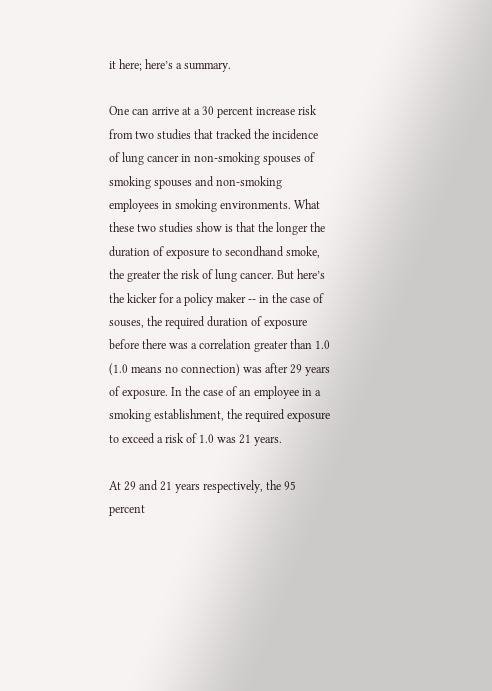it here; here’s a summary.

One can arrive at a 30 percent increase risk from two studies that tracked the incidence of lung cancer in non-smoking spouses of smoking spouses and non-smoking employees in smoking environments. What these two studies show is that the longer the duration of exposure to secondhand smoke, the greater the risk of lung cancer. But here’s the kicker for a policy maker -- in the case of souses, the required duration of exposure before there was a correlation greater than 1.0 (1.0 means no connection) was after 29 years of exposure. In the case of an employee in a smoking establishment, the required exposure to exceed a risk of 1.0 was 21 years.

At 29 and 21 years respectively, the 95 percent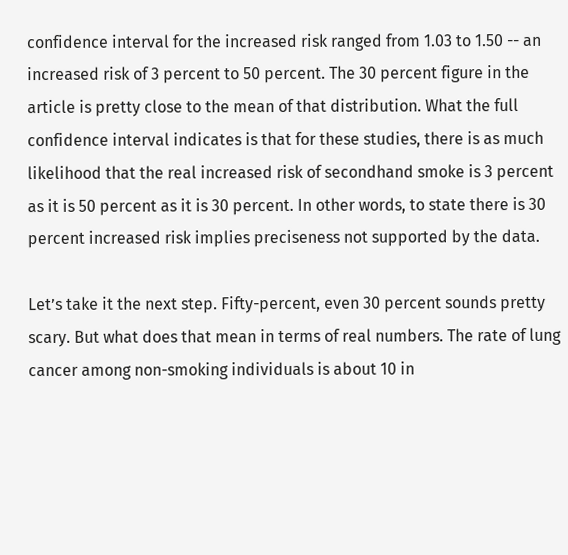confidence interval for the increased risk ranged from 1.03 to 1.50 -- an increased risk of 3 percent to 50 percent. The 30 percent figure in the article is pretty close to the mean of that distribution. What the full confidence interval indicates is that for these studies, there is as much likelihood that the real increased risk of secondhand smoke is 3 percent as it is 50 percent as it is 30 percent. In other words, to state there is 30 percent increased risk implies preciseness not supported by the data.

Let’s take it the next step. Fifty-percent, even 30 percent sounds pretty scary. But what does that mean in terms of real numbers. The rate of lung cancer among non-smoking individuals is about 10 in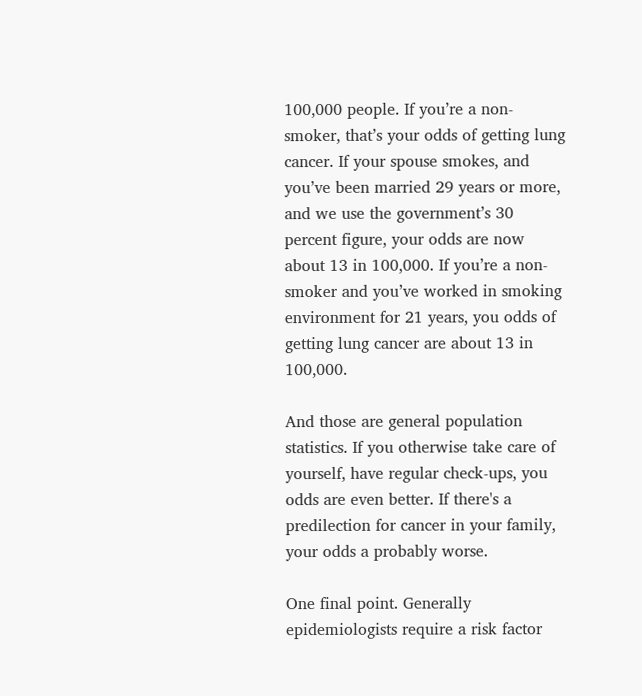100,000 people. If you’re a non-smoker, that’s your odds of getting lung cancer. If your spouse smokes, and you’ve been married 29 years or more, and we use the government’s 30 percent figure, your odds are now about 13 in 100,000. If you’re a non-smoker and you’ve worked in smoking environment for 21 years, you odds of getting lung cancer are about 13 in 100,000.

And those are general population statistics. If you otherwise take care of yourself, have regular check-ups, you odds are even better. If there's a predilection for cancer in your family, your odds a probably worse.

One final point. Generally epidemiologists require a risk factor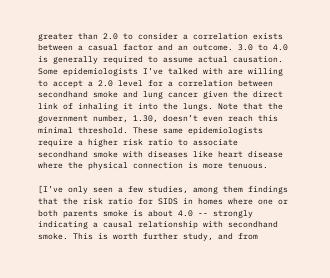greater than 2.0 to consider a correlation exists between a casual factor and an outcome. 3.0 to 4.0 is generally required to assume actual causation. Some epidemiologists I’ve talked with are willing to accept a 2.0 level for a correlation between secondhand smoke and lung cancer given the direct link of inhaling it into the lungs. Note that the government number, 1.30, doesn’t even reach this minimal threshold. These same epidemiologists require a higher risk ratio to associate secondhand smoke with diseases like heart disease where the physical connection is more tenuous.

[I’ve only seen a few studies, among them findings that the risk ratio for SIDS in homes where one or both parents smoke is about 4.0 -- strongly indicating a causal relationship with secondhand smoke. This is worth further study, and from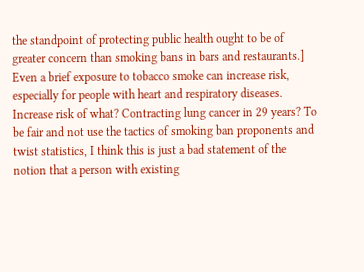the standpoint of protecting public health ought to be of greater concern than smoking bans in bars and restaurants.]
Even a brief exposure to tobacco smoke can increase risk, especially for people with heart and respiratory diseases.
Increase risk of what? Contracting lung cancer in 29 years? To be fair and not use the tactics of smoking ban proponents and twist statistics, I think this is just a bad statement of the notion that a person with existing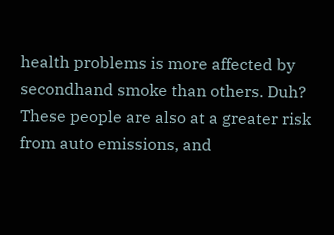health problems is more affected by secondhand smoke than others. Duh? These people are also at a greater risk from auto emissions, and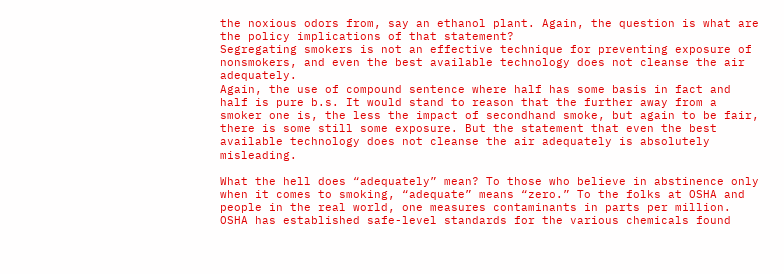the noxious odors from, say an ethanol plant. Again, the question is what are the policy implications of that statement?
Segregating smokers is not an effective technique for preventing exposure of nonsmokers, and even the best available technology does not cleanse the air adequately.
Again, the use of compound sentence where half has some basis in fact and half is pure b.s. It would stand to reason that the further away from a smoker one is, the less the impact of secondhand smoke, but again to be fair, there is some still some exposure. But the statement that even the best available technology does not cleanse the air adequately is absolutely misleading.

What the hell does “adequately” mean? To those who believe in abstinence only when it comes to smoking, “adequate” means “zero.” To the folks at OSHA and people in the real world, one measures contaminants in parts per million. OSHA has established safe-level standards for the various chemicals found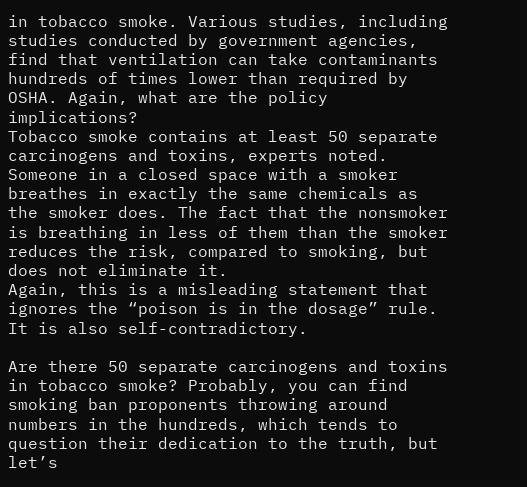in tobacco smoke. Various studies, including studies conducted by government agencies, find that ventilation can take contaminants hundreds of times lower than required by OSHA. Again, what are the policy implications?
Tobacco smoke contains at least 50 separate carcinogens and toxins, experts noted. Someone in a closed space with a smoker breathes in exactly the same chemicals as the smoker does. The fact that the nonsmoker is breathing in less of them than the smoker reduces the risk, compared to smoking, but does not eliminate it.
Again, this is a misleading statement that ignores the “poison is in the dosage” rule. It is also self-contradictory.

Are there 50 separate carcinogens and toxins in tobacco smoke? Probably, you can find smoking ban proponents throwing around numbers in the hundreds, which tends to question their dedication to the truth, but let’s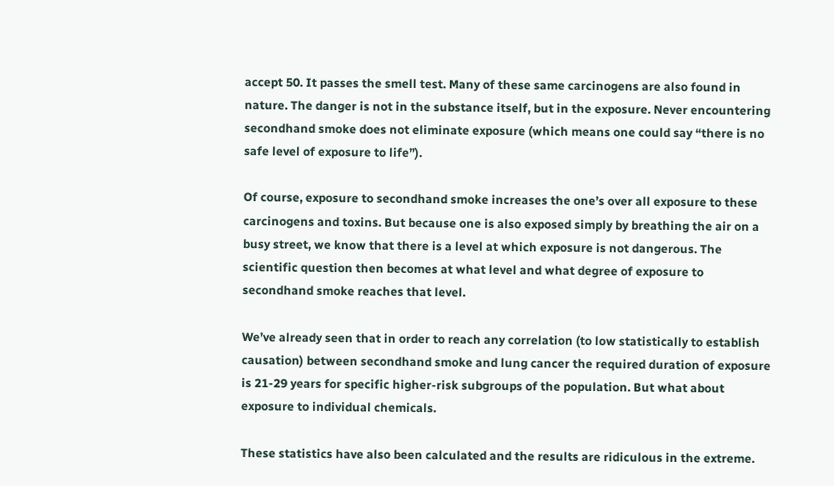accept 50. It passes the smell test. Many of these same carcinogens are also found in nature. The danger is not in the substance itself, but in the exposure. Never encountering secondhand smoke does not eliminate exposure (which means one could say “there is no safe level of exposure to life”).

Of course, exposure to secondhand smoke increases the one’s over all exposure to these carcinogens and toxins. But because one is also exposed simply by breathing the air on a busy street, we know that there is a level at which exposure is not dangerous. The scientific question then becomes at what level and what degree of exposure to secondhand smoke reaches that level.

We’ve already seen that in order to reach any correlation (to low statistically to establish causation) between secondhand smoke and lung cancer the required duration of exposure is 21-29 years for specific higher-risk subgroups of the population. But what about exposure to individual chemicals.

These statistics have also been calculated and the results are ridiculous in the extreme.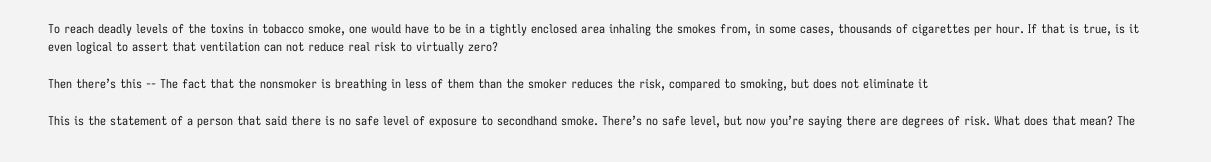To reach deadly levels of the toxins in tobacco smoke, one would have to be in a tightly enclosed area inhaling the smokes from, in some cases, thousands of cigarettes per hour. If that is true, is it even logical to assert that ventilation can not reduce real risk to virtually zero?

Then there’s this -- The fact that the nonsmoker is breathing in less of them than the smoker reduces the risk, compared to smoking, but does not eliminate it

This is the statement of a person that said there is no safe level of exposure to secondhand smoke. There’s no safe level, but now you’re saying there are degrees of risk. What does that mean? The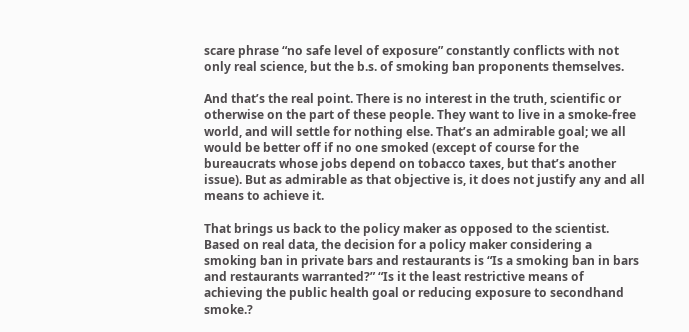scare phrase “no safe level of exposure” constantly conflicts with not only real science, but the b.s. of smoking ban proponents themselves.

And that’s the real point. There is no interest in the truth, scientific or otherwise on the part of these people. They want to live in a smoke-free world, and will settle for nothing else. That’s an admirable goal; we all would be better off if no one smoked (except of course for the bureaucrats whose jobs depend on tobacco taxes, but that’s another issue). But as admirable as that objective is, it does not justify any and all means to achieve it.

That brings us back to the policy maker as opposed to the scientist. Based on real data, the decision for a policy maker considering a smoking ban in private bars and restaurants is “Is a smoking ban in bars and restaurants warranted?” “Is it the least restrictive means of achieving the public health goal or reducing exposure to secondhand smoke.?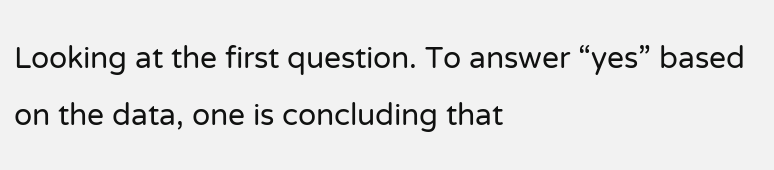Looking at the first question. To answer “yes” based on the data, one is concluding that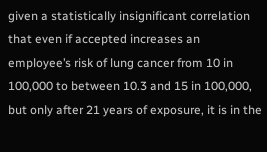given a statistically insignificant correlation that even if accepted increases an employee’s risk of lung cancer from 10 in 100,000 to between 10.3 and 15 in 100,000, but only after 21 years of exposure, it is in the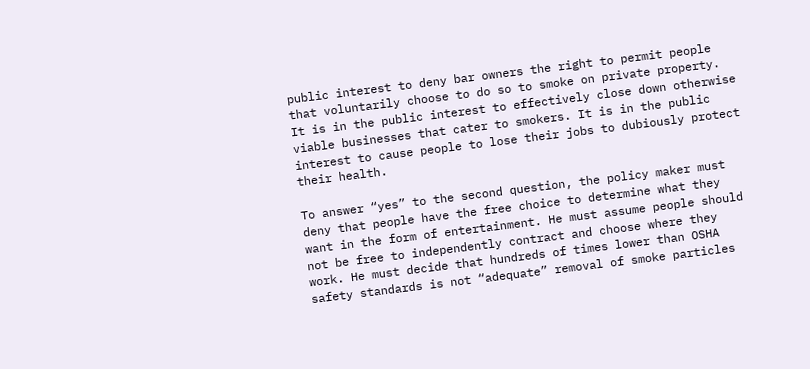public interest to deny bar owners the right to permit people that voluntarily choose to do so to smoke on private property. It is in the public interest to effectively close down otherwise viable businesses that cater to smokers. It is in the public interest to cause people to lose their jobs to dubiously protect their health.

To answer “yes” to the second question, the policy maker must deny that people have the free choice to determine what they want in the form of entertainment. He must assume people should not be free to independently contract and choose where they work. He must decide that hundreds of times lower than OSHA safety standards is not “adequate” removal of smoke particles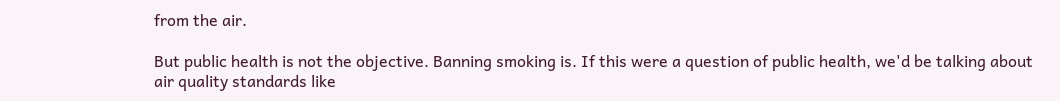from the air.

But public health is not the objective. Banning smoking is. If this were a question of public health, we'd be talking about air quality standards like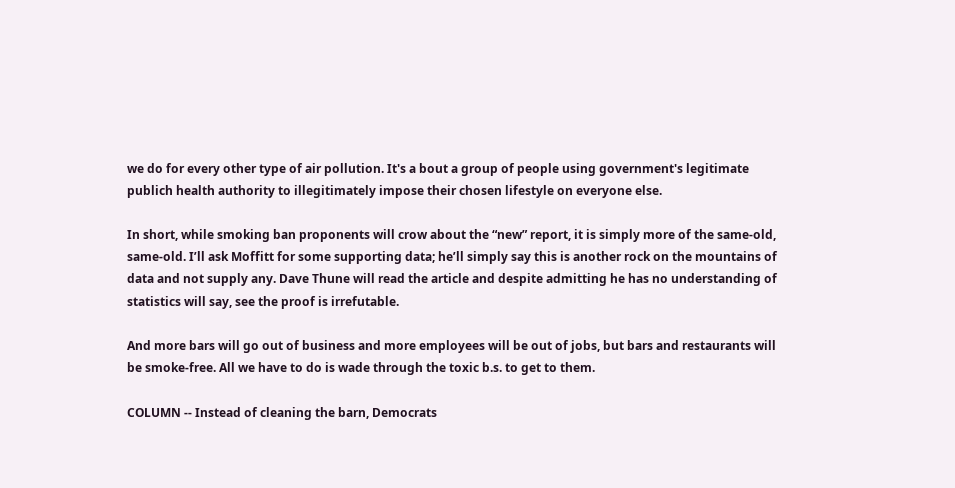we do for every other type of air pollution. It's a bout a group of people using government's legitimate publich health authority to illegitimately impose their chosen lifestyle on everyone else.

In short, while smoking ban proponents will crow about the “new” report, it is simply more of the same-old, same-old. I’ll ask Moffitt for some supporting data; he’ll simply say this is another rock on the mountains of data and not supply any. Dave Thune will read the article and despite admitting he has no understanding of statistics will say, see the proof is irrefutable.

And more bars will go out of business and more employees will be out of jobs, but bars and restaurants will be smoke-free. All we have to do is wade through the toxic b.s. to get to them.

COLUMN -- Instead of cleaning the barn, Democrats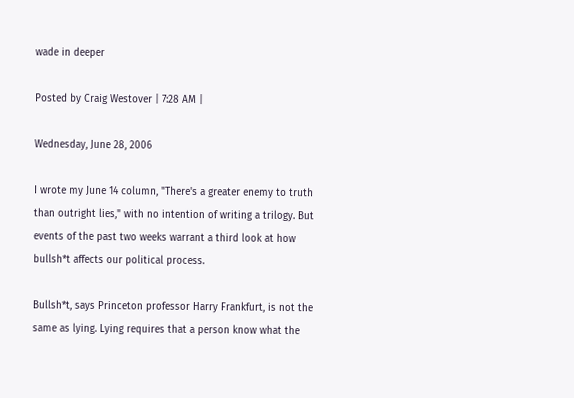wade in deeper

Posted by Craig Westover | 7:28 AM |

Wednesday, June 28, 2006

I wrote my June 14 column, "There's a greater enemy to truth than outright lies," with no intention of writing a trilogy. But events of the past two weeks warrant a third look at how bullsh*t affects our political process.

Bullsh*t, says Princeton professor Harry Frankfurt, is not the same as lying. Lying requires that a person know what the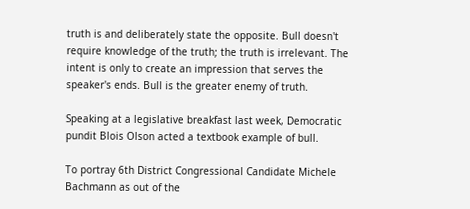truth is and deliberately state the opposite. Bull doesn't require knowledge of the truth; the truth is irrelevant. The intent is only to create an impression that serves the speaker's ends. Bull is the greater enemy of truth.

Speaking at a legislative breakfast last week, Democratic pundit Blois Olson acted a textbook example of bull.

To portray 6th District Congressional Candidate Michele Bachmann as out of the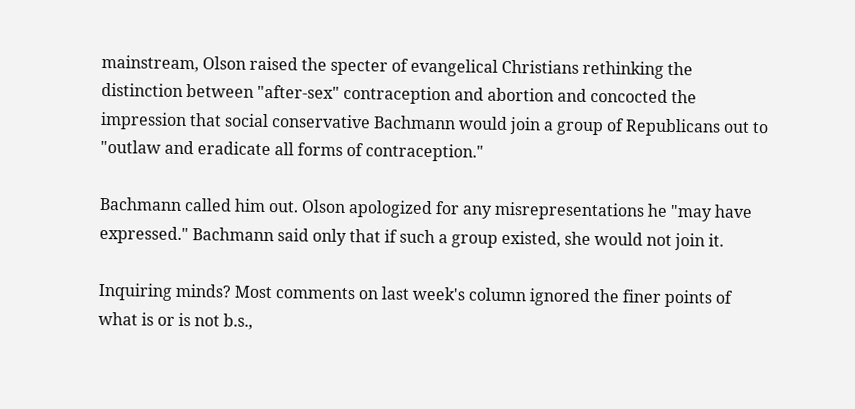mainstream, Olson raised the specter of evangelical Christians rethinking the distinction between "after-sex" contraception and abortion and concocted the impression that social conservative Bachmann would join a group of Republicans out to "outlaw and eradicate all forms of contraception."

Bachmann called him out. Olson apologized for any misrepresentations he "may have expressed." Bachmann said only that if such a group existed, she would not join it.

Inquiring minds? Most comments on last week's column ignored the finer points of what is or is not b.s.,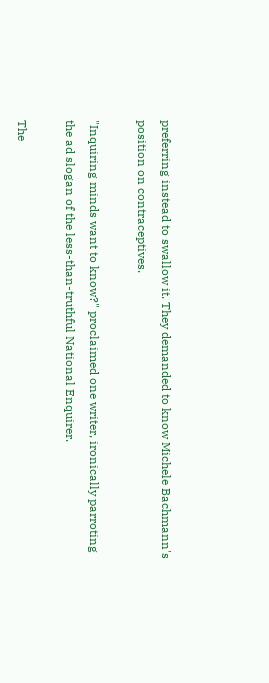preferring instead to swallow it. They demanded to know Michele Bachmann's position on contraceptives.

"Inquiring minds want to know?" proclaimed one writer, ironically parroting the ad slogan of the less-than-truthful National Enquirer.

The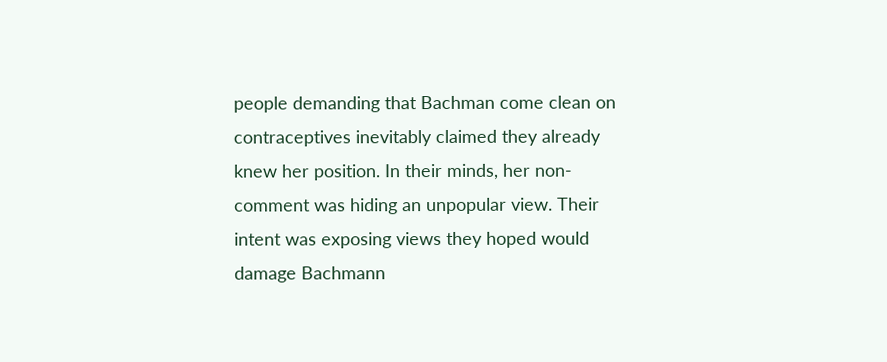people demanding that Bachman come clean on contraceptives inevitably claimed they already knew her position. In their minds, her non-comment was hiding an unpopular view. Their intent was exposing views they hoped would damage Bachmann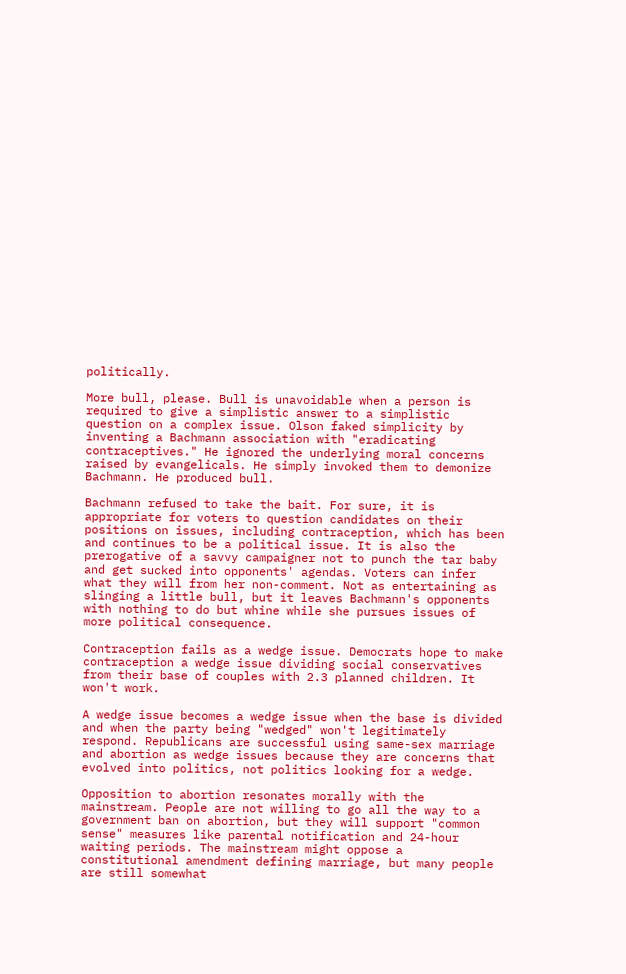politically.

More bull, please. Bull is unavoidable when a person is required to give a simplistic answer to a simplistic question on a complex issue. Olson faked simplicity by inventing a Bachmann association with "eradicating contraceptives." He ignored the underlying moral concerns raised by evangelicals. He simply invoked them to demonize Bachmann. He produced bull.

Bachmann refused to take the bait. For sure, it is appropriate for voters to question candidates on their positions on issues, including contraception, which has been and continues to be a political issue. It is also the prerogative of a savvy campaigner not to punch the tar baby and get sucked into opponents' agendas. Voters can infer what they will from her non-comment. Not as entertaining as slinging a little bull, but it leaves Bachmann's opponents with nothing to do but whine while she pursues issues of more political consequence.

Contraception fails as a wedge issue. Democrats hope to make contraception a wedge issue dividing social conservatives from their base of couples with 2.3 planned children. It won't work.

A wedge issue becomes a wedge issue when the base is divided and when the party being "wedged" won't legitimately respond. Republicans are successful using same-sex marriage and abortion as wedge issues because they are concerns that evolved into politics, not politics looking for a wedge.

Opposition to abortion resonates morally with the mainstream. People are not willing to go all the way to a government ban on abortion, but they will support "common sense" measures like parental notification and 24-hour waiting periods. The mainstream might oppose a constitutional amendment defining marriage, but many people are still somewhat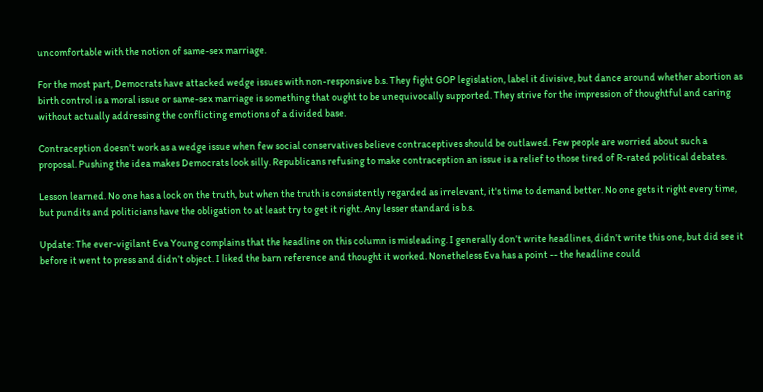uncomfortable with the notion of same-sex marriage.

For the most part, Democrats have attacked wedge issues with non-responsive b.s. They fight GOP legislation, label it divisive, but dance around whether abortion as birth control is a moral issue or same-sex marriage is something that ought to be unequivocally supported. They strive for the impression of thoughtful and caring without actually addressing the conflicting emotions of a divided base.

Contraception doesn't work as a wedge issue when few social conservatives believe contraceptives should be outlawed. Few people are worried about such a proposal. Pushing the idea makes Democrats look silly. Republicans refusing to make contraception an issue is a relief to those tired of R-rated political debates.

Lesson learned. No one has a lock on the truth, but when the truth is consistently regarded as irrelevant, it's time to demand better. No one gets it right every time, but pundits and politicians have the obligation to at least try to get it right. Any lesser standard is b.s.

Update: The ever-vigilant Eva Young complains that the headline on this column is misleading. I generally don’t write headlines, didn’t write this one, but did see it before it went to press and didn’t object. I liked the barn reference and thought it worked. Nonetheless Eva has a point -- the headline could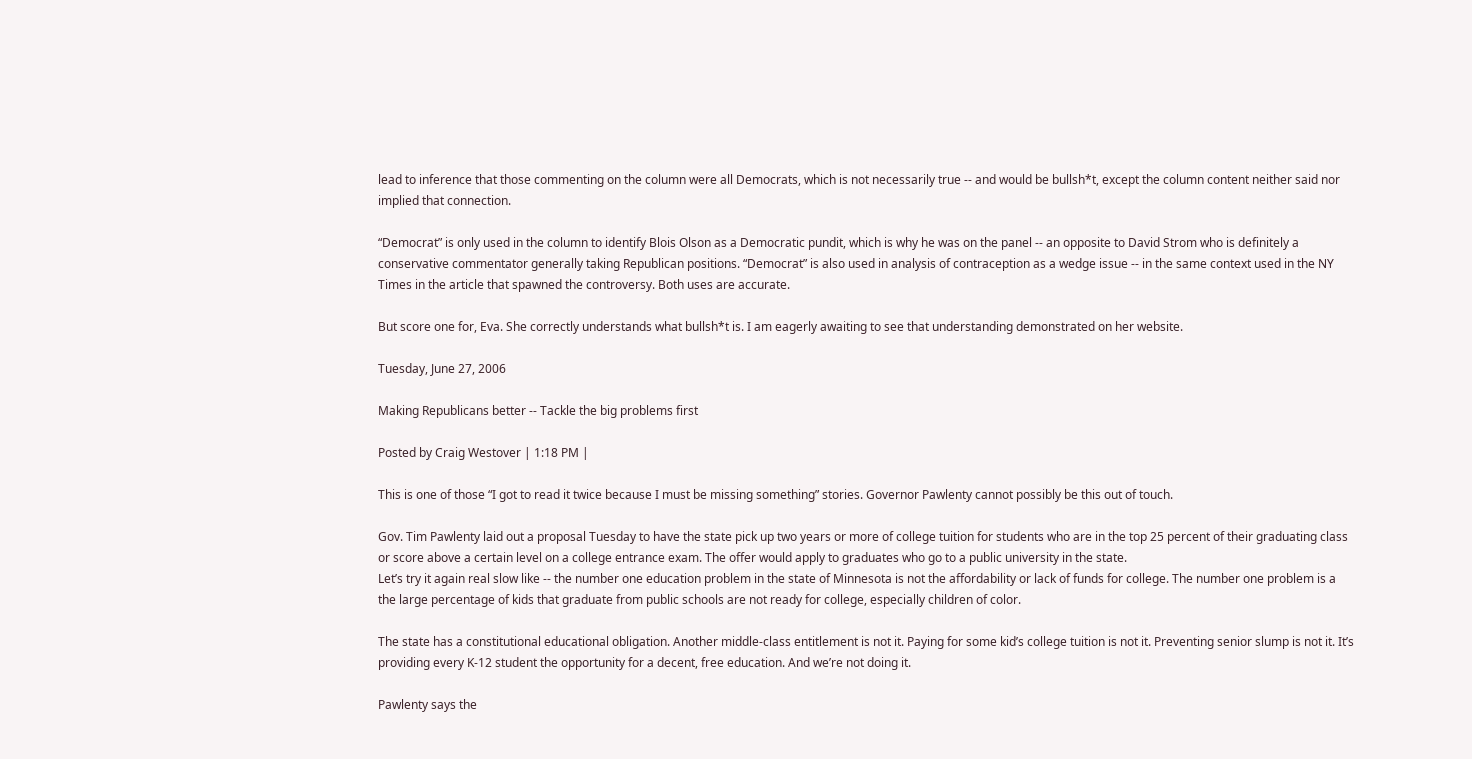lead to inference that those commenting on the column were all Democrats, which is not necessarily true -- and would be bullsh*t, except the column content neither said nor implied that connection.

“Democrat” is only used in the column to identify Blois Olson as a Democratic pundit, which is why he was on the panel -- an opposite to David Strom who is definitely a conservative commentator generally taking Republican positions. “Democrat” is also used in analysis of contraception as a wedge issue -- in the same context used in the NY Times in the article that spawned the controversy. Both uses are accurate.

But score one for, Eva. She correctly understands what bullsh*t is. I am eagerly awaiting to see that understanding demonstrated on her website.

Tuesday, June 27, 2006

Making Republicans better -- Tackle the big problems first

Posted by Craig Westover | 1:18 PM |

This is one of those “I got to read it twice because I must be missing something” stories. Governor Pawlenty cannot possibly be this out of touch.

Gov. Tim Pawlenty laid out a proposal Tuesday to have the state pick up two years or more of college tuition for students who are in the top 25 percent of their graduating class or score above a certain level on a college entrance exam. The offer would apply to graduates who go to a public university in the state.
Let’s try it again real slow like -- the number one education problem in the state of Minnesota is not the affordability or lack of funds for college. The number one problem is a the large percentage of kids that graduate from public schools are not ready for college, especially children of color.

The state has a constitutional educational obligation. Another middle-class entitlement is not it. Paying for some kid’s college tuition is not it. Preventing senior slump is not it. It’s providing every K-12 student the opportunity for a decent, free education. And we’re not doing it.

Pawlenty says the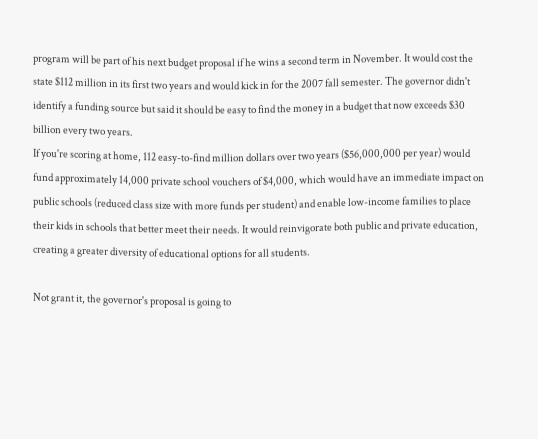program will be part of his next budget proposal if he wins a second term in November. It would cost the state $112 million in its first two years and would kick in for the 2007 fall semester. The governor didn't identify a funding source but said it should be easy to find the money in a budget that now exceeds $30 billion every two years.
If you're scoring at home, 112 easy-to-find million dollars over two years ($56,000,000 per year) would fund approximately 14,000 private school vouchers of $4,000, which would have an immediate impact on public schools (reduced class size with more funds per student) and enable low-income families to place their kids in schools that better meet their needs. It would reinvigorate both public and private education, creating a greater diversity of educational options for all students.

Not grant it, the governor's proposal is going to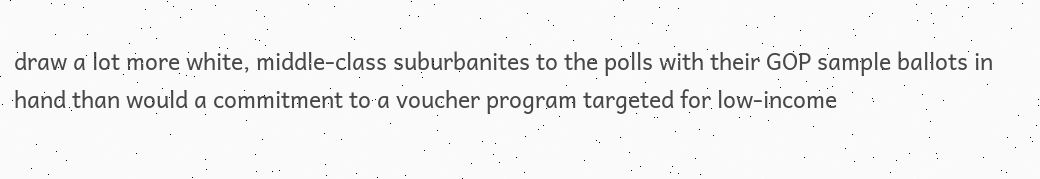draw a lot more white, middle-class suburbanites to the polls with their GOP sample ballots in hand than would a commitment to a voucher program targeted for low-income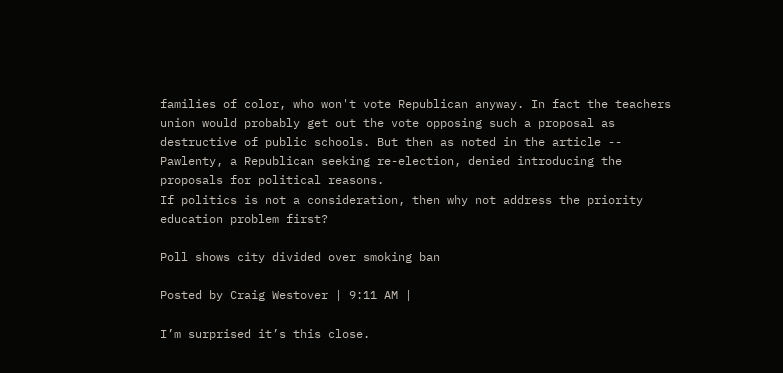families of color, who won't vote Republican anyway. In fact the teachers union would probably get out the vote opposing such a proposal as destructive of public schools. But then as noted in the article --
Pawlenty, a Republican seeking re-election, denied introducing the proposals for political reasons.
If politics is not a consideration, then why not address the priority education problem first?

Poll shows city divided over smoking ban

Posted by Craig Westover | 9:11 AM |

I’m surprised it’s this close.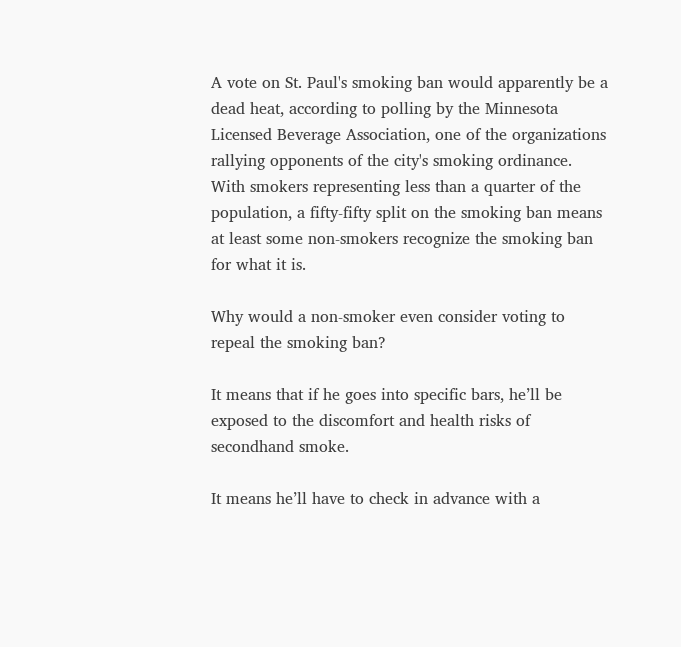A vote on St. Paul's smoking ban would apparently be a dead heat, according to polling by the Minnesota Licensed Beverage Association, one of the organizations rallying opponents of the city's smoking ordinance.
With smokers representing less than a quarter of the population, a fifty-fifty split on the smoking ban means at least some non-smokers recognize the smoking ban for what it is.

Why would a non-smoker even consider voting to repeal the smoking ban?

It means that if he goes into specific bars, he’ll be exposed to the discomfort and health risks of secondhand smoke.

It means he’ll have to check in advance with a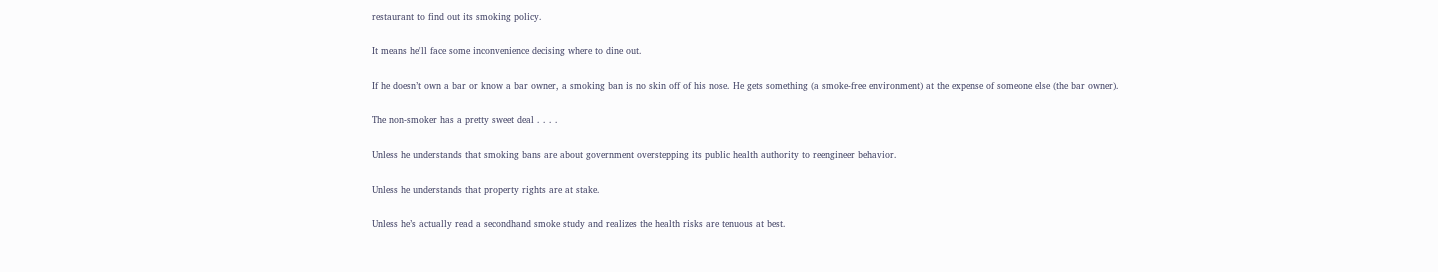restaurant to find out its smoking policy.

It means he'll face some inconvenience decising where to dine out.

If he doesn’t own a bar or know a bar owner, a smoking ban is no skin off of his nose. He gets something (a smoke-free environment) at the expense of someone else (the bar owner).

The non-smoker has a pretty sweet deal . . . .

Unless he understands that smoking bans are about government overstepping its public health authority to reengineer behavior.

Unless he understands that property rights are at stake.

Unless he’s actually read a secondhand smoke study and realizes the health risks are tenuous at best.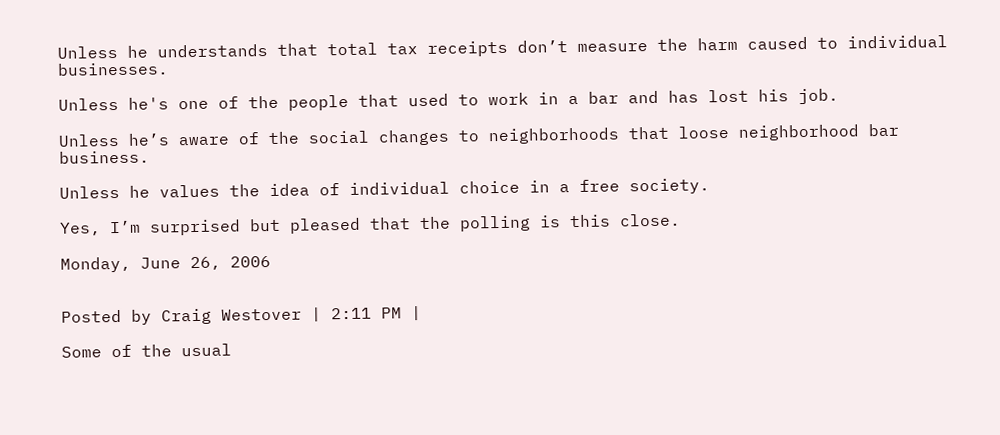Unless he understands that total tax receipts don’t measure the harm caused to individual businesses.

Unless he's one of the people that used to work in a bar and has lost his job.

Unless he’s aware of the social changes to neighborhoods that loose neighborhood bar business.

Unless he values the idea of individual choice in a free society.

Yes, I’m surprised but pleased that the polling is this close.

Monday, June 26, 2006


Posted by Craig Westover | 2:11 PM |

Some of the usual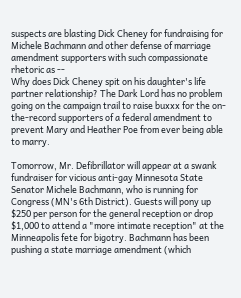suspects are blasting Dick Cheney for fundraising for Michele Bachmann and other defense of marriage amendment supporters with such compassionate rhetoric as --
Why does Dick Cheney spit on his daughter's life partner relationship? The Dark Lord has no problem going on the campaign trail to raise buxxx for the on-the-record supporters of a federal amendment to prevent Mary and Heather Poe from ever being able to marry.

Tomorrow, Mr. Defibrillator will appear at a swank fundraiser for vicious anti-gay Minnesota State Senator Michele Bachmann, who is running for Congress (MN's 6th District). Guests will pony up $250 per person for the general reception or drop $1,000 to attend a "more intimate reception" at the Minneapolis fete for bigotry. Bachmann has been pushing a state marriage amendment (which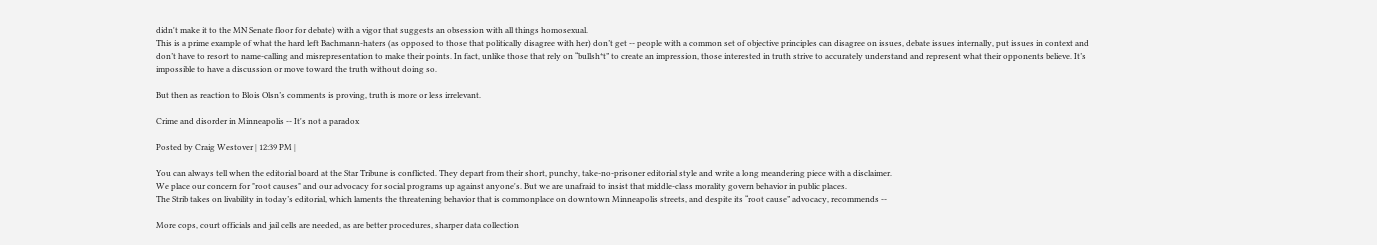didn't make it to the MN Senate floor for debate) with a vigor that suggests an obsession with all things homosexual.
This is a prime example of what the hard left Bachmann-haters (as opposed to those that politically disagree with her) don’t get -- people with a common set of objective principles can disagree on issues, debate issues internally, put issues in context and don’t have to resort to name-calling and misrepresentation to make their points. In fact, unlike those that rely on “bullsh*t” to create an impression, those interested in truth strive to accurately understand and represent what their opponents believe. It’s impossible to have a discussion or move toward the truth without doing so.

But then as reaction to Blois Olsn’s comments is proving, truth is more or less irrelevant.

Crime and disorder in Minneapolis -- It's not a paradox

Posted by Craig Westover | 12:39 PM |

You can always tell when the editorial board at the Star Tribune is conflicted. They depart from their short, punchy, take-no-prisoner editorial style and write a long meandering piece with a disclaimer.
We place our concern for "root causes" and our advocacy for social programs up against anyone's. But we are unafraid to insist that middle-class morality govern behavior in public places.
The Strib takes on livability in today’s editorial, which laments the threatening behavior that is commonplace on downtown Minneapolis streets, and despite its “root cause” advocacy, recommends --

More cops, court officials and jail cells are needed, as are better procedures, sharper data collection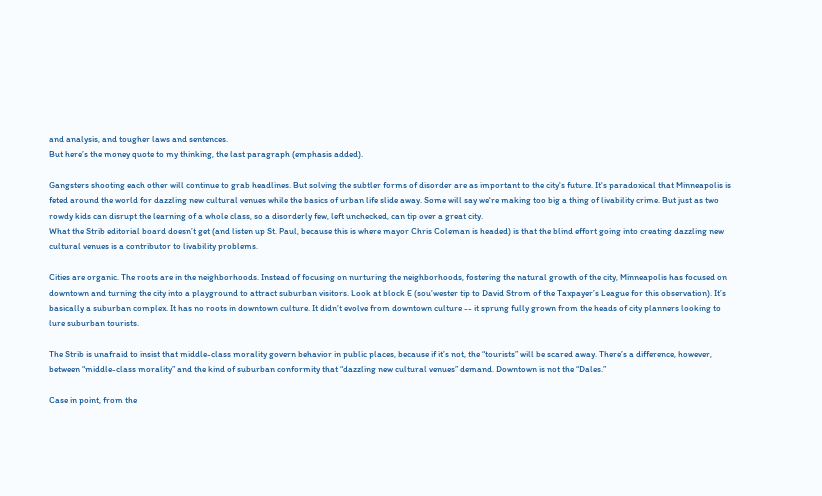and analysis, and tougher laws and sentences.
But here’s the money quote to my thinking, the last paragraph (emphasis added).

Gangsters shooting each other will continue to grab headlines. But solving the subtler forms of disorder are as important to the city's future. It's paradoxical that Minneapolis is feted around the world for dazzling new cultural venues while the basics of urban life slide away. Some will say we're making too big a thing of livability crime. But just as two rowdy kids can disrupt the learning of a whole class, so a disorderly few, left unchecked, can tip over a great city.
What the Strib editorial board doesn’t get (and listen up St. Paul, because this is where mayor Chris Coleman is headed) is that the blind effort going into creating dazzling new cultural venues is a contributor to livability problems.

Cities are organic. The roots are in the neighborhoods. Instead of focusing on nurturing the neighborhoods, fostering the natural growth of the city, Minneapolis has focused on downtown and turning the city into a playground to attract suburban visitors. Look at block E (sou’wester tip to David Strom of the Taxpayer’s League for this observation). It’s basically a suburban complex. It has no roots in downtown culture. It didn’t evolve from downtown culture -- it sprung fully grown from the heads of city planners looking to lure suburban tourists.

The Strib is unafraid to insist that middle-class morality govern behavior in public places, because if it’s not, the “tourists” will be scared away. There’s a difference, however, between “middle-class morality” and the kind of suburban conformity that “dazzling new cultural venues” demand. Downtown is not the “Dales.”

Case in point, from the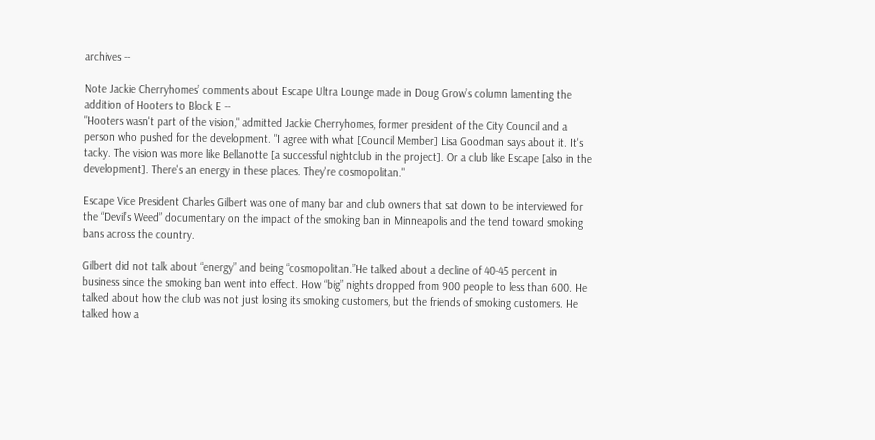archives --

Note Jackie Cherryhomes’ comments about Escape Ultra Lounge made in Doug Grow’s column lamenting the addition of Hooters to Block E --
"Hooters wasn't part of the vision," admitted Jackie Cherryhomes, former president of the City Council and a person who pushed for the development. "I agree with what [Council Member] Lisa Goodman says about it. It's tacky. The vision was more like Bellanotte [a successful nightclub in the project]. Or a club like Escape [also in the development]. There's an energy in these places. They're cosmopolitan."

Escape Vice President Charles Gilbert was one of many bar and club owners that sat down to be interviewed for the “Devil’s Weed” documentary on the impact of the smoking ban in Minneapolis and the tend toward smoking bans across the country.

Gilbert did not talk about “energy” and being “cosmopolitan.”He talked about a decline of 40-45 percent in business since the smoking ban went into effect. How “big” nights dropped from 900 people to less than 600. He talked about how the club was not just losing its smoking customers, but the friends of smoking customers. He talked how a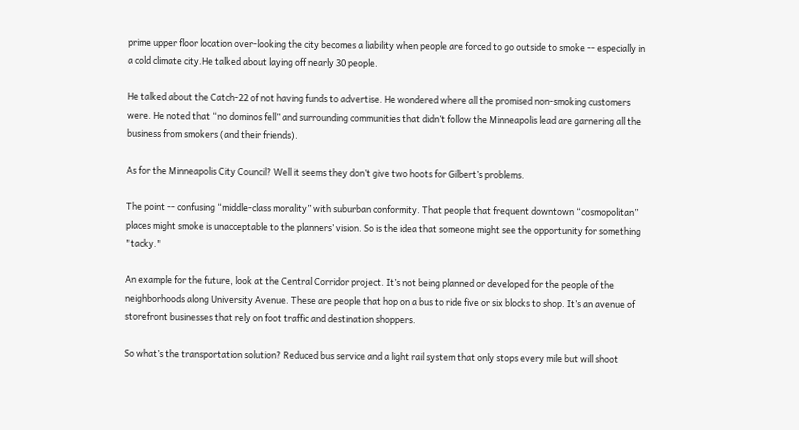prime upper floor location over-looking the city becomes a liability when people are forced to go outside to smoke -- especially in a cold climate city.He talked about laying off nearly 30 people.

He talked about the Catch-22 of not having funds to advertise. He wondered where all the promised non-smoking customers were. He noted that “no dominos fell” and surrounding communities that didn’t follow the Minneapolis lead are garnering all the business from smokers (and their friends).

As for the Minneapolis City Council? Well it seems they don’t give two hoots for Gilbert’s problems.

The point -- confusing “middle-class morality” with suburban conformity. That people that frequent downtown “cosmopolitan” places might smoke is unacceptable to the planners’ vision. So is the idea that someone might see the opportunity for something "tacky."

An example for the future, look at the Central Corridor project. It’s not being planned or developed for the people of the neighborhoods along University Avenue. These are people that hop on a bus to ride five or six blocks to shop. It’s an avenue of storefront businesses that rely on foot traffic and destination shoppers.

So what’s the transportation solution? Reduced bus service and a light rail system that only stops every mile but will shoot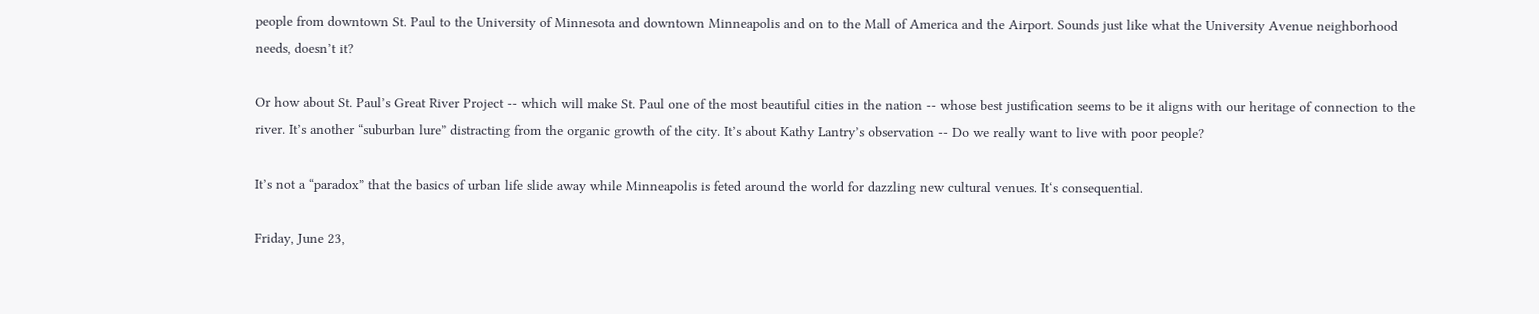people from downtown St. Paul to the University of Minnesota and downtown Minneapolis and on to the Mall of America and the Airport. Sounds just like what the University Avenue neighborhood needs, doesn’t it?

Or how about St. Paul’s Great River Project -- which will make St. Paul one of the most beautiful cities in the nation -- whose best justification seems to be it aligns with our heritage of connection to the river. It’s another “suburban lure” distracting from the organic growth of the city. It’s about Kathy Lantry’s observation -- Do we really want to live with poor people?

It’s not a “paradox” that the basics of urban life slide away while Minneapolis is feted around the world for dazzling new cultural venues. It‘s consequential.

Friday, June 23,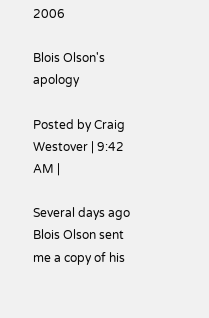2006

Blois Olson's apology

Posted by Craig Westover | 9:42 AM |

Several days ago Blois Olson sent me a copy of his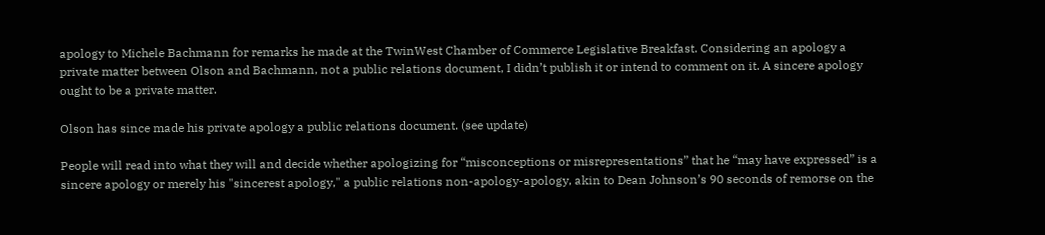apology to Michele Bachmann for remarks he made at the TwinWest Chamber of Commerce Legislative Breakfast. Considering an apology a private matter between Olson and Bachmann, not a public relations document, I didn’t publish it or intend to comment on it. A sincere apology ought to be a private matter.

Olson has since made his private apology a public relations document. (see update)

People will read into what they will and decide whether apologizing for “misconceptions or misrepresentations” that he “may have expressed” is a sincere apology or merely his "sincerest apology," a public relations non-apology-apology, akin to Dean Johnson’s 90 seconds of remorse on the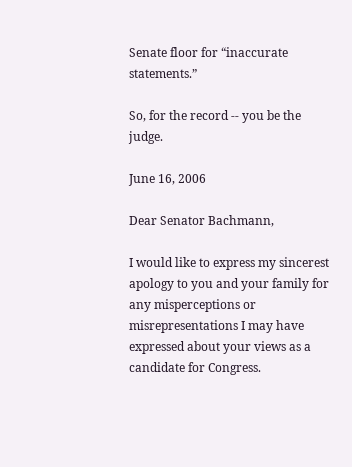Senate floor for “inaccurate statements.”

So, for the record -- you be the judge.

June 16, 2006

Dear Senator Bachmann,

I would like to express my sincerest apology to you and your family for any misperceptions or misrepresentations I may have expressed about your views as a candidate for Congress.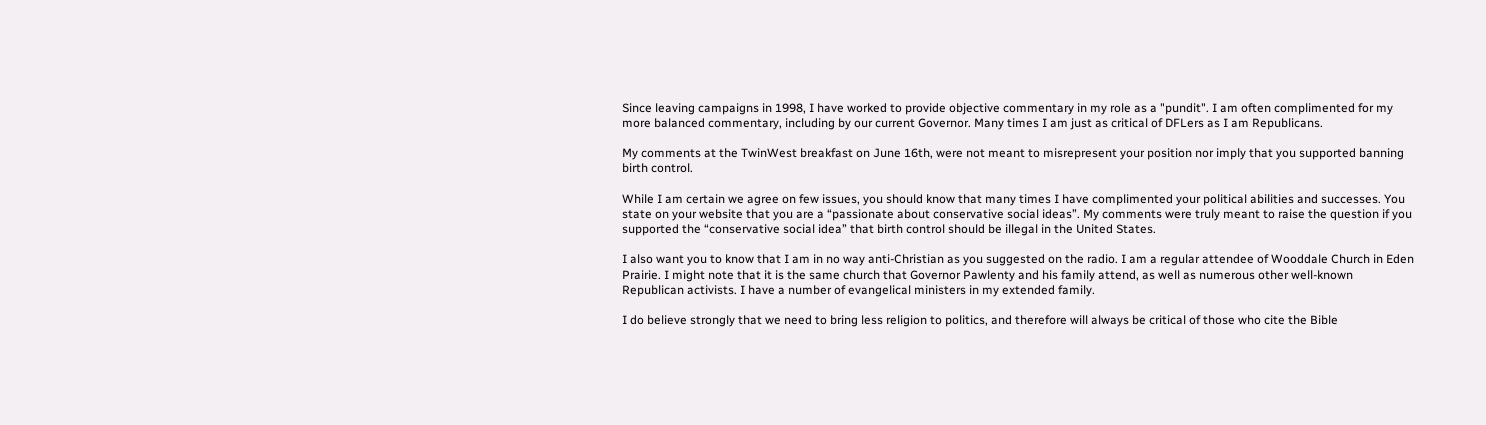Since leaving campaigns in 1998, I have worked to provide objective commentary in my role as a "pundit". I am often complimented for my more balanced commentary, including by our current Governor. Many times I am just as critical of DFLers as I am Republicans.

My comments at the TwinWest breakfast on June 16th, were not meant to misrepresent your position nor imply that you supported banning birth control.

While I am certain we agree on few issues, you should know that many times I have complimented your political abilities and successes. You state on your website that you are a “passionate about conservative social ideas”. My comments were truly meant to raise the question if you supported the “conservative social idea” that birth control should be illegal in the United States.

I also want you to know that I am in no way anti-Christian as you suggested on the radio. I am a regular attendee of Wooddale Church in Eden Prairie. I might note that it is the same church that Governor Pawlenty and his family attend, as well as numerous other well-known Republican activists. I have a number of evangelical ministers in my extended family.

I do believe strongly that we need to bring less religion to politics, and therefore will always be critical of those who cite the Bible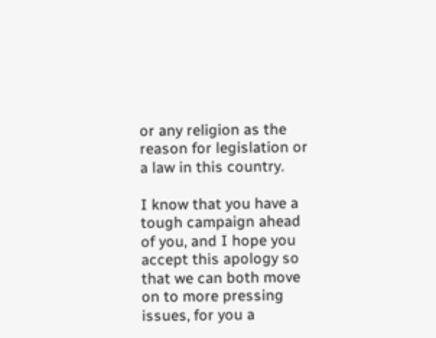or any religion as the reason for legislation or a law in this country.

I know that you have a tough campaign ahead of you, and I hope you accept this apology so that we can both move on to more pressing issues, for you a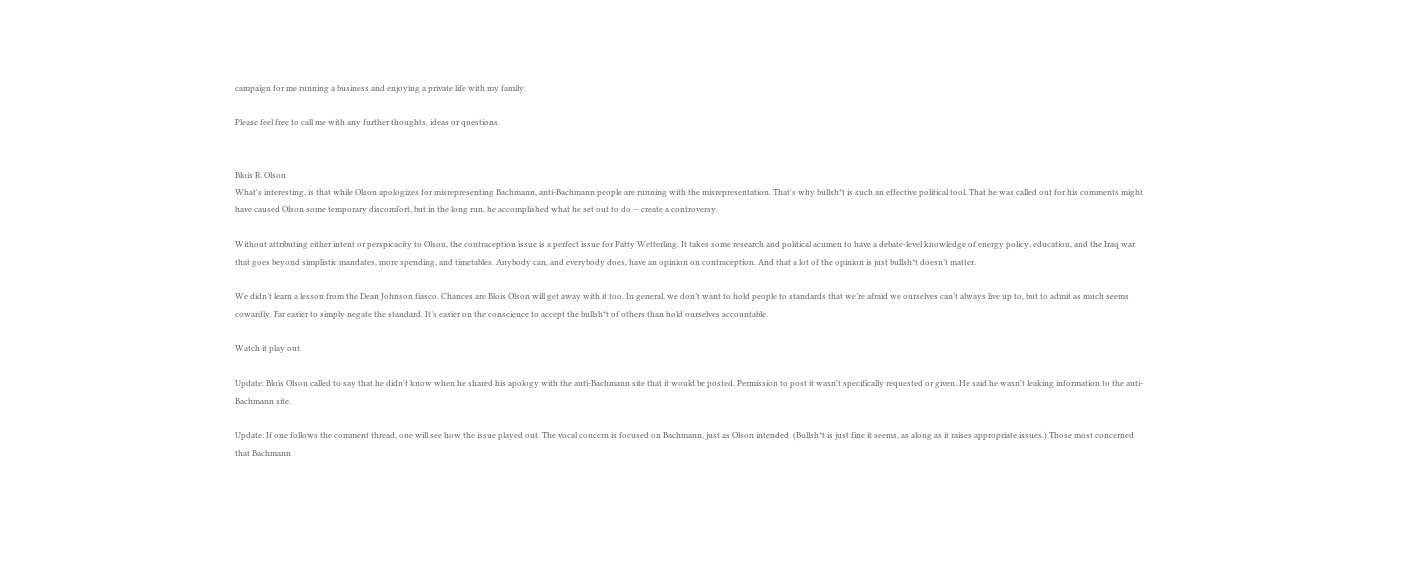campaign for me running a business and enjoying a private life with my family.

Please feel free to call me with any further thoughts, ideas or questions.


Blois R. Olson
What's interesting, is that while Olson apologizes for misrepresenting Bachmann, anti-Bachmann people are running with the misrepresentation. That's why bullsh*t is such an effective political tool. That he was called out for his comments might have caused Olson some temporary discomfort, but in the long run, he accomplished what he set out to do -- create a controversy.

Without attributing either intent or perspicacity to Olson, the contraception issue is a perfect issue for Patty Wetterling. It takes some research and political acumen to have a debate-level knowledge of energy policy, education, and the Iraq war that goes beyond simplistic mandates, more spending, and timetables. Anybody can, and everybody does, have an opinion on contraception. And that a lot of the opinion is just bullsh*t doesn’t matter.

We didn’t learn a lesson from the Dean Johnson fiasco. Chances are Blois Olson will get away with it too. In general, we don’t want to hold people to standards that we’re afraid we ourselves can’t always live up to, but to admit as much seems cowardly. Far easier to simply negate the standard. It’s easier on the conscience to accept the bullsh*t of others than hold ourselves accountable.

Watch it play out.

Update: Blois Olson called to say that he didn't know when he shared his apology with the anti-Bachmann site that it would be posted. Permission to post it wasn't specifically requested or given. He said he wasn't leaking information to the anti-Bachmann site.

Update: If one follows the comment thread, one will see how the issue played out. The vocal concern is focused on Bachmann, just as Olson intended. (Bullsh*t is just fine it seems, as along as it raises appropriate issues.) Those most concerned that Bachmann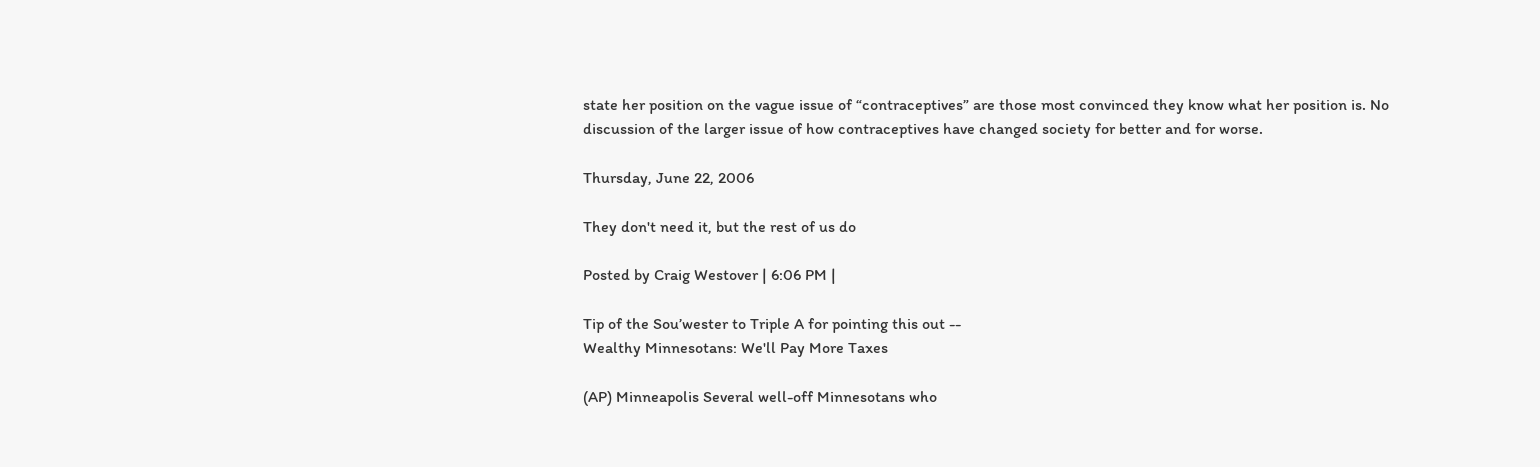state her position on the vague issue of “contraceptives” are those most convinced they know what her position is. No discussion of the larger issue of how contraceptives have changed society for better and for worse.

Thursday, June 22, 2006

They don't need it, but the rest of us do

Posted by Craig Westover | 6:06 PM |

Tip of the Sou’wester to Triple A for pointing this out --
Wealthy Minnesotans: We'll Pay More Taxes

(AP) Minneapolis Several well-off Minnesotans who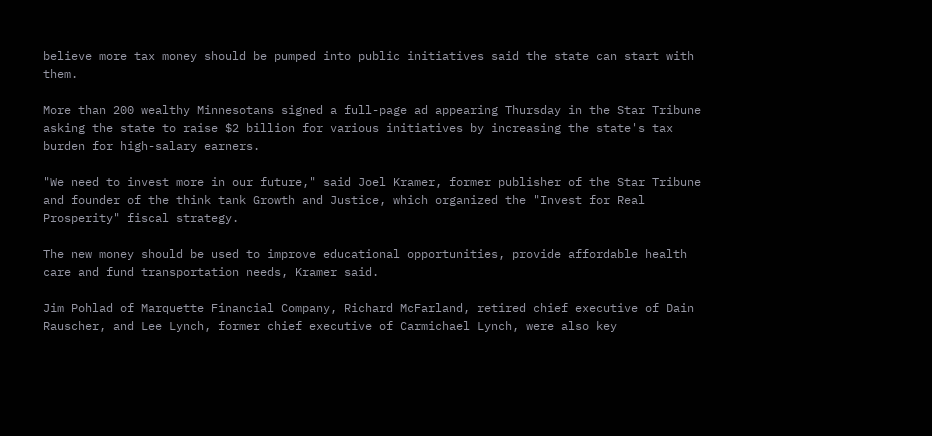believe more tax money should be pumped into public initiatives said the state can start with them.

More than 200 wealthy Minnesotans signed a full-page ad appearing Thursday in the Star Tribune asking the state to raise $2 billion for various initiatives by increasing the state's tax burden for high-salary earners.

"We need to invest more in our future," said Joel Kramer, former publisher of the Star Tribune and founder of the think tank Growth and Justice, which organized the "Invest for Real Prosperity" fiscal strategy.

The new money should be used to improve educational opportunities, provide affordable health care and fund transportation needs, Kramer said.

Jim Pohlad of Marquette Financial Company, Richard McFarland, retired chief executive of Dain Rauscher, and Lee Lynch, former chief executive of Carmichael Lynch, were also key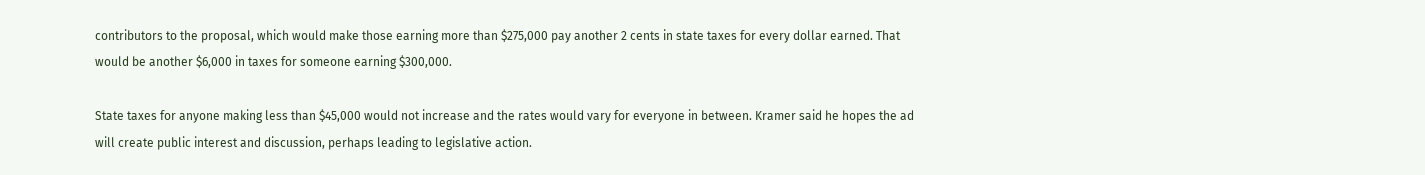contributors to the proposal, which would make those earning more than $275,000 pay another 2 cents in state taxes for every dollar earned. That would be another $6,000 in taxes for someone earning $300,000.

State taxes for anyone making less than $45,000 would not increase and the rates would vary for everyone in between. Kramer said he hopes the ad will create public interest and discussion, perhaps leading to legislative action.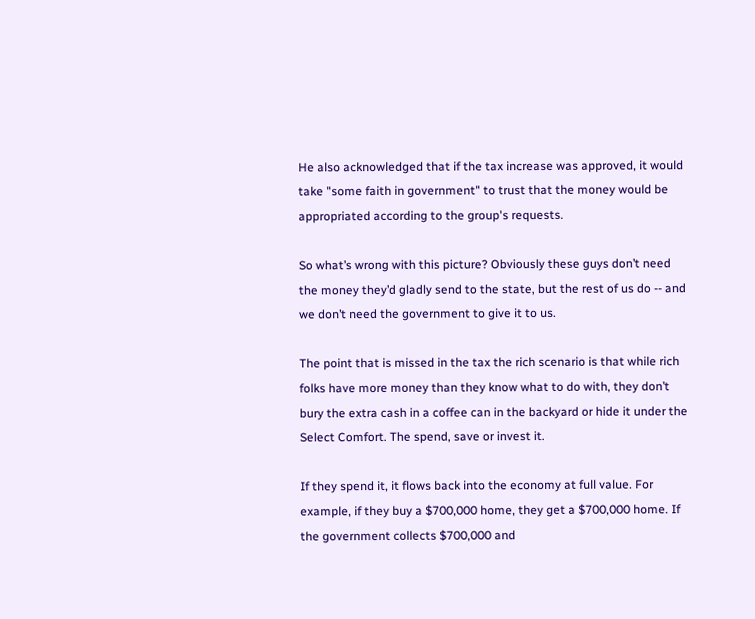He also acknowledged that if the tax increase was approved, it would take "some faith in government" to trust that the money would be appropriated according to the group's requests.

So what’s wrong with this picture? Obviously these guys don’t need the money they’d gladly send to the state, but the rest of us do -- and we don’t need the government to give it to us.

The point that is missed in the tax the rich scenario is that while rich folks have more money than they know what to do with, they don’t bury the extra cash in a coffee can in the backyard or hide it under the Select Comfort. The spend, save or invest it.

If they spend it, it flows back into the economy at full value. For example, if they buy a $700,000 home, they get a $700,000 home. If the government collects $700,000 and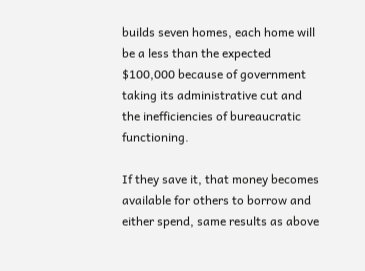builds seven homes, each home will be a less than the expected $100,000 because of government taking its administrative cut and the inefficiencies of bureaucratic functioning.

If they save it, that money becomes available for others to borrow and either spend, same results as above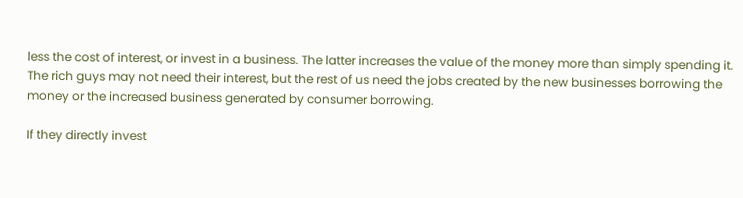less the cost of interest, or invest in a business. The latter increases the value of the money more than simply spending it. The rich guys may not need their interest, but the rest of us need the jobs created by the new businesses borrowing the money or the increased business generated by consumer borrowing.

If they directly invest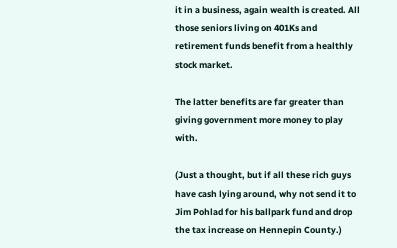it in a business, again wealth is created. All those seniors living on 401Ks and retirement funds benefit from a healthly stock market.

The latter benefits are far greater than giving government more money to play with.

(Just a thought, but if all these rich guys have cash lying around, why not send it to Jim Pohlad for his ballpark fund and drop the tax increase on Hennepin County.)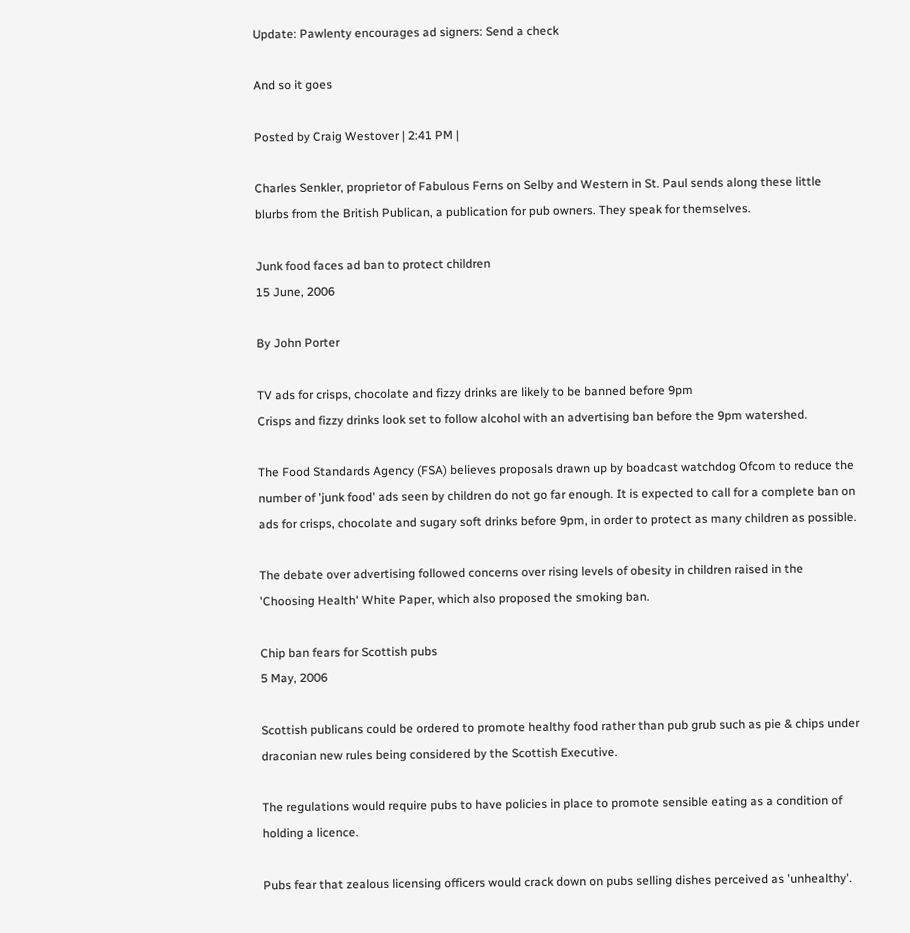Update: Pawlenty encourages ad signers: Send a check

And so it goes

Posted by Craig Westover | 2:41 PM |

Charles Senkler, proprietor of Fabulous Ferns on Selby and Western in St. Paul sends along these little blurbs from the British Publican, a publication for pub owners. They speak for themselves.

Junk food faces ad ban to protect children
15 June, 2006

By John Porter

TV ads for crisps, chocolate and fizzy drinks are likely to be banned before 9pm
Crisps and fizzy drinks look set to follow alcohol with an advertising ban before the 9pm watershed.

The Food Standards Agency (FSA) believes proposals drawn up by boadcast watchdog Ofcom to reduce the number of 'junk food' ads seen by children do not go far enough. It is expected to call for a complete ban on ads for crisps, chocolate and sugary soft drinks before 9pm, in order to protect as many children as possible.

The debate over advertising followed concerns over rising levels of obesity in children raised in the 'Choosing Health' White Paper, which also proposed the smoking ban.

Chip ban fears for Scottish pubs
5 May, 2006

Scottish publicans could be ordered to promote healthy food rather than pub grub such as pie & chips under draconian new rules being considered by the Scottish Executive.

The regulations would require pubs to have policies in place to promote sensible eating as a condition of holding a licence.

Pubs fear that zealous licensing officers would crack down on pubs selling dishes perceived as 'unhealthy'.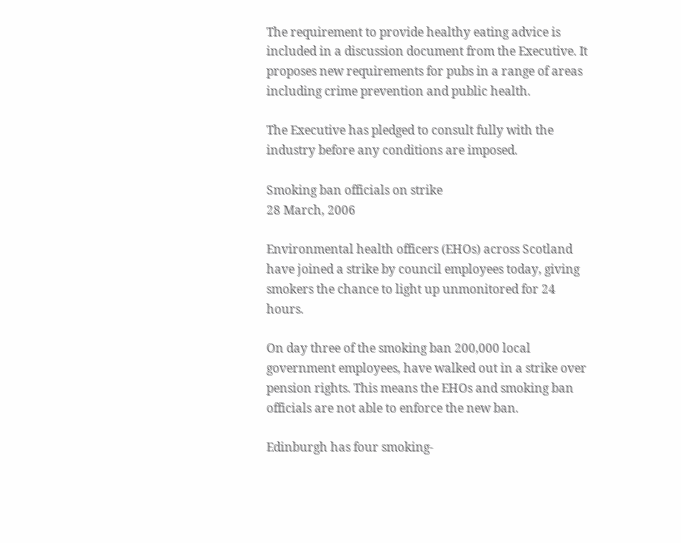The requirement to provide healthy eating advice is included in a discussion document from the Executive. It proposes new requirements for pubs in a range of areas including crime prevention and public health.

The Executive has pledged to consult fully with the industry before any conditions are imposed.

Smoking ban officials on strike
28 March, 2006

Environmental health officers (EHOs) across Scotland have joined a strike by council employees today, giving smokers the chance to light up unmonitored for 24 hours.

On day three of the smoking ban 200,000 local government employees, have walked out in a strike over pension rights. This means the EHOs and smoking ban officials are not able to enforce the new ban.

Edinburgh has four smoking-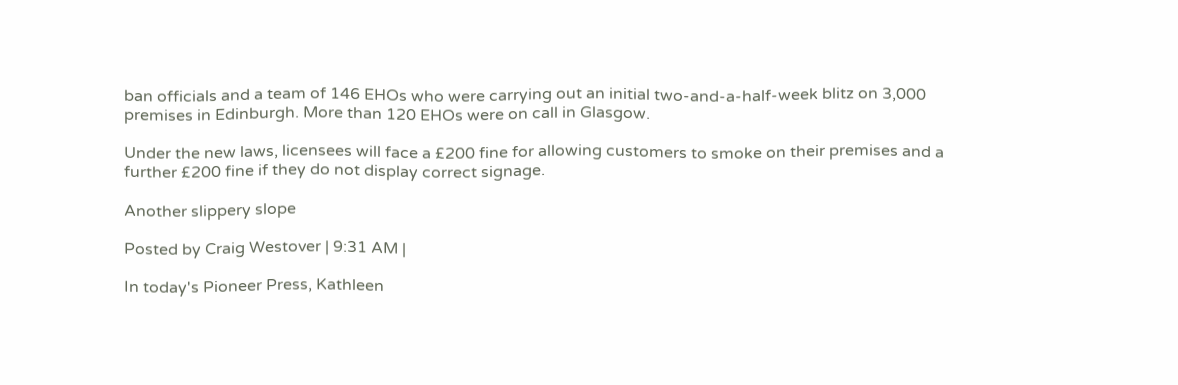ban officials and a team of 146 EHOs who were carrying out an initial two-and-a-half-week blitz on 3,000 premises in Edinburgh. More than 120 EHOs were on call in Glasgow.

Under the new laws, licensees will face a £200 fine for allowing customers to smoke on their premises and a further £200 fine if they do not display correct signage.

Another slippery slope

Posted by Craig Westover | 9:31 AM |

In today's Pioneer Press, Kathleen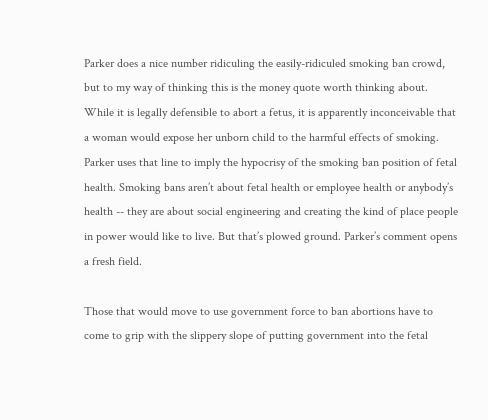Parker does a nice number ridiculing the easily-ridiculed smoking ban crowd, but to my way of thinking this is the money quote worth thinking about.
While it is legally defensible to abort a fetus, it is apparently inconceivable that a woman would expose her unborn child to the harmful effects of smoking.
Parker uses that line to imply the hypocrisy of the smoking ban position of fetal health. Smoking bans aren’t about fetal health or employee health or anybody’s health -- they are about social engineering and creating the kind of place people in power would like to live. But that’s plowed ground. Parker’s comment opens a fresh field.

Those that would move to use government force to ban abortions have to come to grip with the slippery slope of putting government into the fetal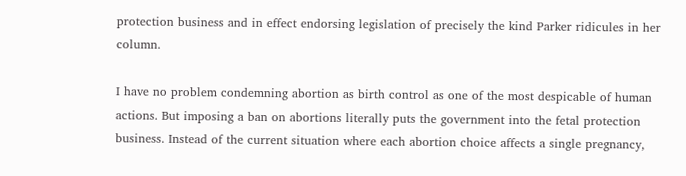protection business and in effect endorsing legislation of precisely the kind Parker ridicules in her column.

I have no problem condemning abortion as birth control as one of the most despicable of human actions. But imposing a ban on abortions literally puts the government into the fetal protection business. Instead of the current situation where each abortion choice affects a single pregnancy,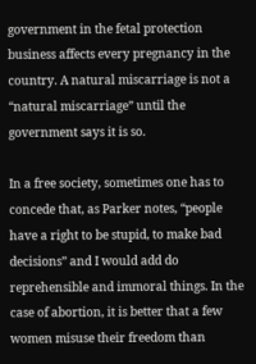government in the fetal protection business affects every pregnancy in the country. A natural miscarriage is not a “natural miscarriage” until the government says it is so.

In a free society, sometimes one has to concede that, as Parker notes, “people have a right to be stupid, to make bad decisions” and I would add do reprehensible and immoral things. In the case of abortion, it is better that a few women misuse their freedom than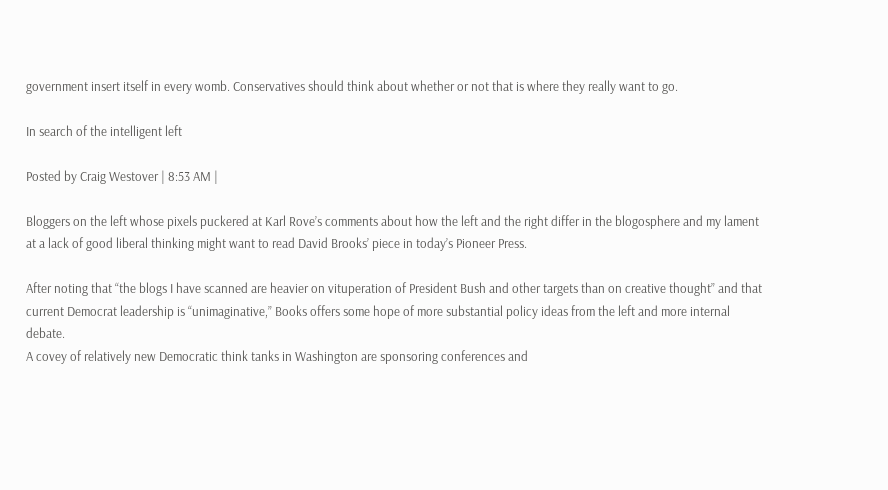government insert itself in every womb. Conservatives should think about whether or not that is where they really want to go.

In search of the intelligent left

Posted by Craig Westover | 8:53 AM |

Bloggers on the left whose pixels puckered at Karl Rove’s comments about how the left and the right differ in the blogosphere and my lament at a lack of good liberal thinking might want to read David Brooks’ piece in today’s Pioneer Press.

After noting that “the blogs I have scanned are heavier on vituperation of President Bush and other targets than on creative thought” and that current Democrat leadership is “unimaginative,” Books offers some hope of more substantial policy ideas from the left and more internal debate.
A covey of relatively new Democratic think tanks in Washington are sponsoring conferences and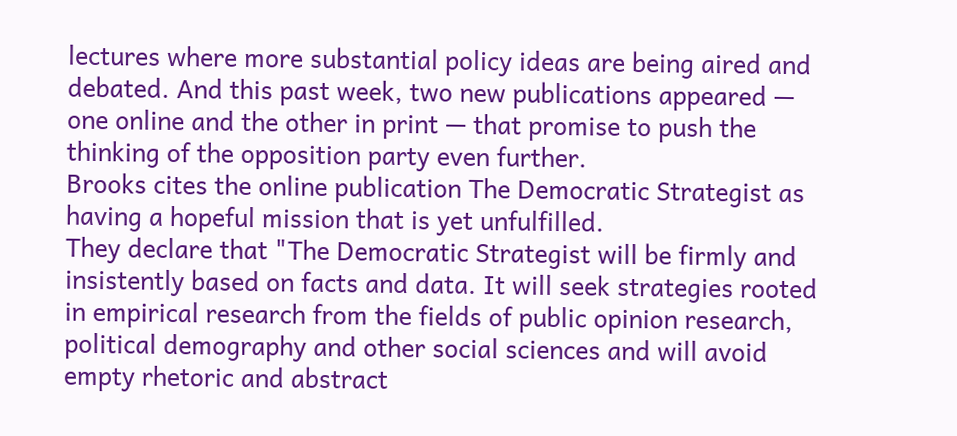lectures where more substantial policy ideas are being aired and debated. And this past week, two new publications appeared — one online and the other in print — that promise to push the thinking of the opposition party even further.
Brooks cites the online publication The Democratic Strategist as having a hopeful mission that is yet unfulfilled.
They declare that "The Democratic Strategist will be firmly and insistently based on facts and data. It will seek strategies rooted in empirical research from the fields of public opinion research, political demography and other social sciences and will avoid empty rhetoric and abstract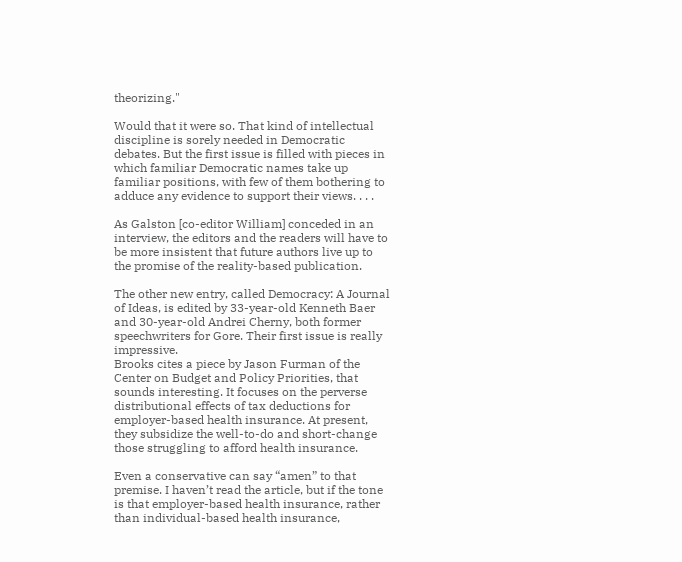theorizing."

Would that it were so. That kind of intellectual discipline is sorely needed in Democratic debates. But the first issue is filled with pieces in which familiar Democratic names take up familiar positions, with few of them bothering to adduce any evidence to support their views. . . .

As Galston [co-editor William] conceded in an interview, the editors and the readers will have to be more insistent that future authors live up to the promise of the reality-based publication.

The other new entry, called Democracy: A Journal of Ideas, is edited by 33-year-old Kenneth Baer and 30-year-old Andrei Cherny, both former speechwriters for Gore. Their first issue is really impressive.
Brooks cites a piece by Jason Furman of the Center on Budget and Policy Priorities, that sounds interesting. It focuses on the perverse distributional effects of tax deductions for employer-based health insurance. At present, they subsidize the well-to-do and short-change those struggling to afford health insurance.

Even a conservative can say “amen” to that premise. I haven’t read the article, but if the tone is that employer-based health insurance, rather than individual-based health insurance,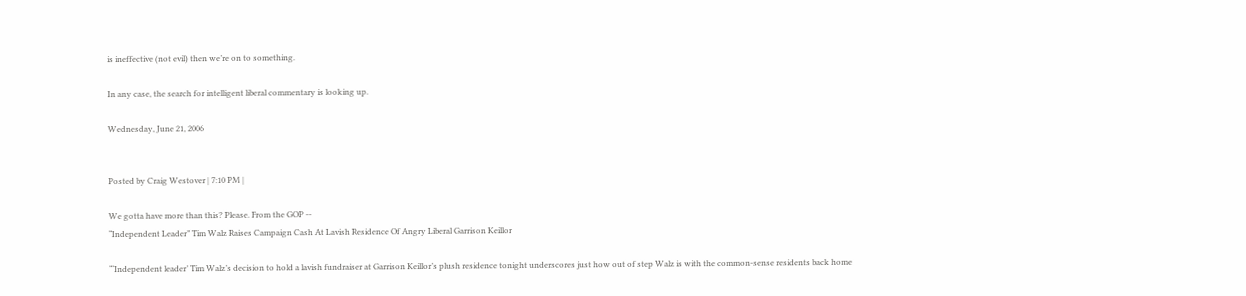is ineffective (not evil) then we’re on to something.

In any case, the search for intelligent liberal commentary is looking up.

Wednesday, June 21, 2006


Posted by Craig Westover | 7:10 PM |

We gotta have more than this? Please. From the GOP --
“Independent Leader” Tim Walz Raises Campaign Cash At Lavish Residence Of Angry Liberal Garrison Keillor

“‘Independent leader’ Tim Walz’s decision to hold a lavish fundraiser at Garrison Keillor’s plush residence tonight underscores just how out of step Walz is with the common-sense residents back home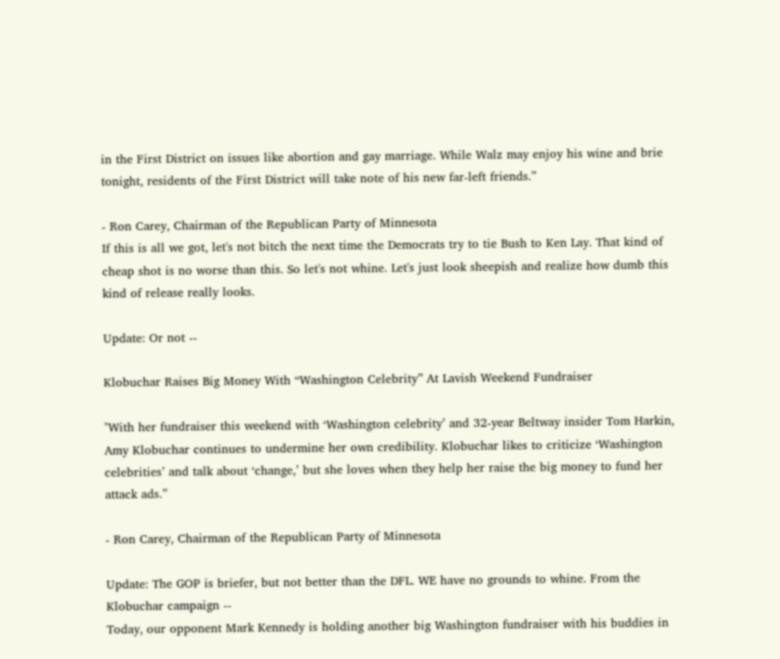in the First District on issues like abortion and gay marriage. While Walz may enjoy his wine and brie tonight, residents of the First District will take note of his new far-left friends.”

- Ron Carey, Chairman of the Republican Party of Minnesota
If this is all we got, let's not bitch the next time the Democrats try to tie Bush to Ken Lay. That kind of cheap shot is no worse than this. So let's not whine. Let's just look sheepish and realize how dumb this kind of release really looks.

Update: Or not --

Klobuchar Raises Big Money With “Washington Celebrity” At Lavish Weekend Fundraiser

"With her fundraiser this weekend with ‘Washington celebrity’ and 32-year Beltway insider Tom Harkin, Amy Klobuchar continues to undermine her own credibility. Klobuchar likes to criticize ‘Washington celebrities’ and talk about ‘change,’ but she loves when they help her raise the big money to fund her attack ads.”

- Ron Carey, Chairman of the Republican Party of Minnesota

Update: The GOP is briefer, but not better than the DFL. WE have no grounds to whine. From the Klobuchar campaign --
Today, our opponent Mark Kennedy is holding another big Washington fundraiser with his buddies in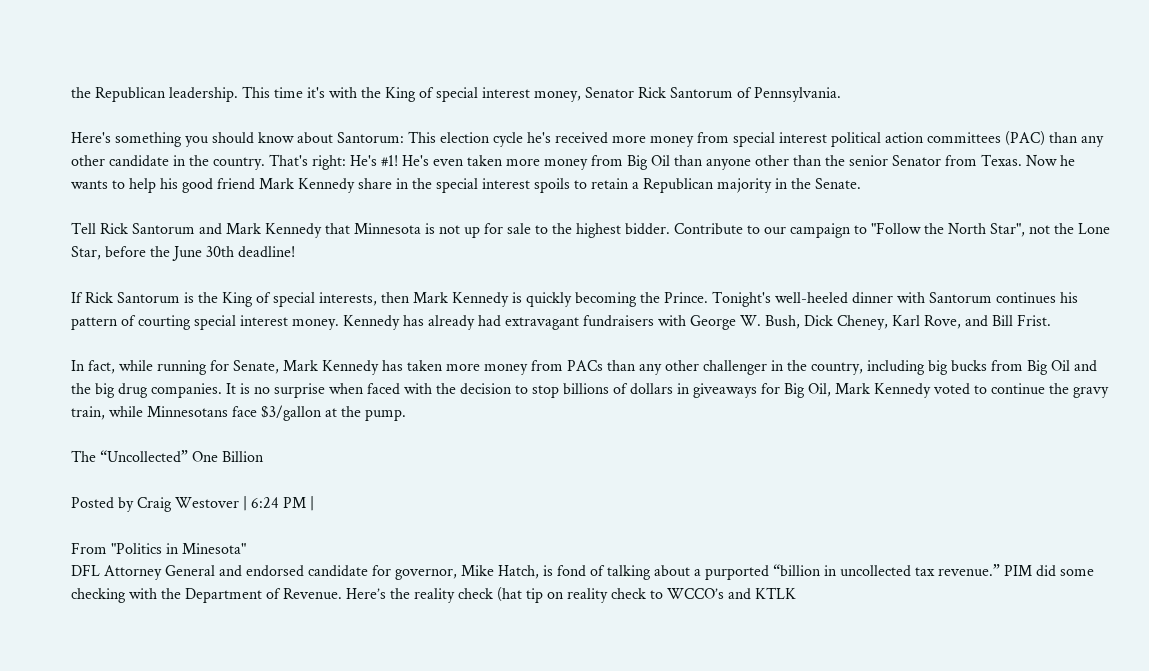the Republican leadership. This time it's with the King of special interest money, Senator Rick Santorum of Pennsylvania.

Here's something you should know about Santorum: This election cycle he's received more money from special interest political action committees (PAC) than any other candidate in the country. That's right: He's #1! He's even taken more money from Big Oil than anyone other than the senior Senator from Texas. Now he wants to help his good friend Mark Kennedy share in the special interest spoils to retain a Republican majority in the Senate.

Tell Rick Santorum and Mark Kennedy that Minnesota is not up for sale to the highest bidder. Contribute to our campaign to "Follow the North Star", not the Lone Star, before the June 30th deadline!

If Rick Santorum is the King of special interests, then Mark Kennedy is quickly becoming the Prince. Tonight's well-heeled dinner with Santorum continues his pattern of courting special interest money. Kennedy has already had extravagant fundraisers with George W. Bush, Dick Cheney, Karl Rove, and Bill Frist.

In fact, while running for Senate, Mark Kennedy has taken more money from PACs than any other challenger in the country, including big bucks from Big Oil and the big drug companies. It is no surprise when faced with the decision to stop billions of dollars in giveaways for Big Oil, Mark Kennedy voted to continue the gravy train, while Minnesotans face $3/gallon at the pump.

The “Uncollected” One Billion

Posted by Craig Westover | 6:24 PM |

From "Politics in Minesota"
DFL Attorney General and endorsed candidate for governor, Mike Hatch, is fond of talking about a purported “billion in uncollected tax revenue.” PIM did some checking with the Department of Revenue. Here’s the reality check (hat tip on reality check to WCCO’s and KTLK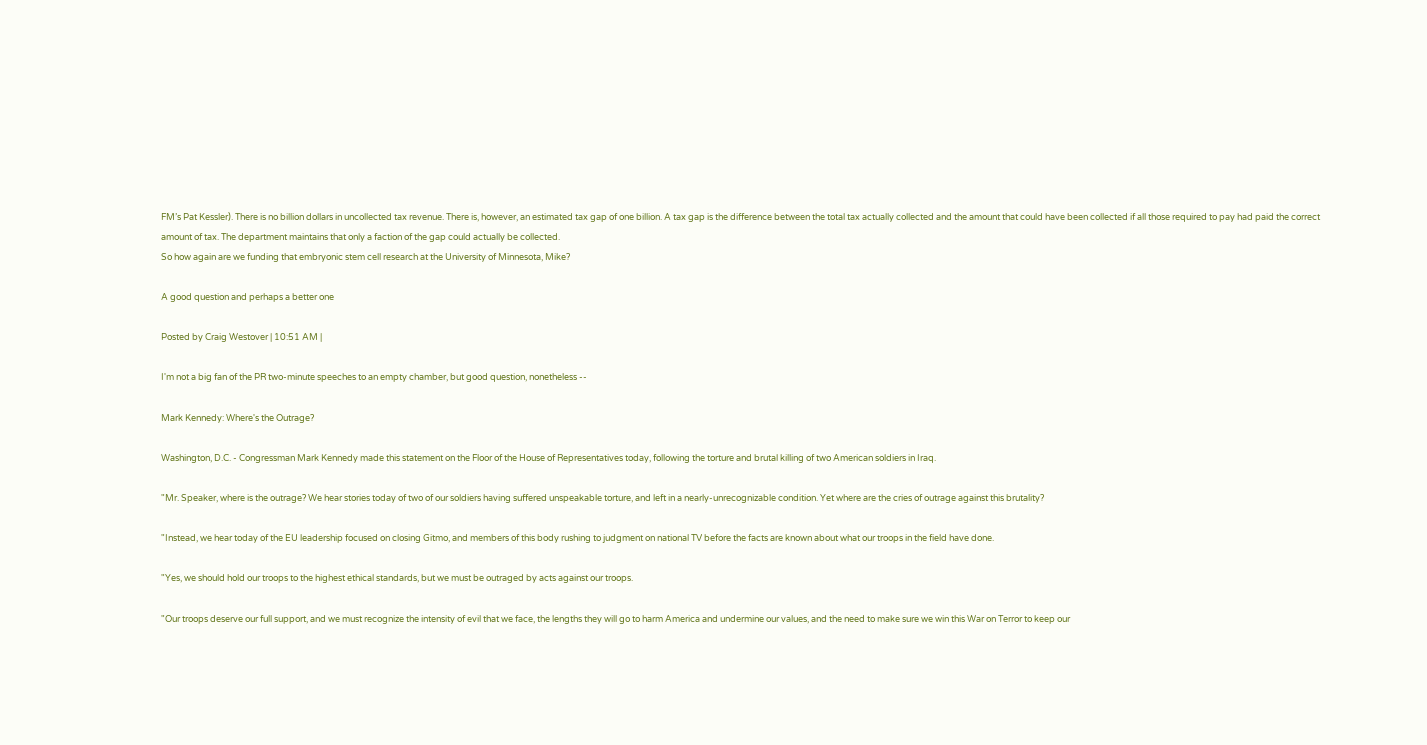FM’s Pat Kessler). There is no billion dollars in uncollected tax revenue. There is, however, an estimated tax gap of one billion. A tax gap is the difference between the total tax actually collected and the amount that could have been collected if all those required to pay had paid the correct amount of tax. The department maintains that only a faction of the gap could actually be collected.
So how again are we funding that embryonic stem cell research at the University of Minnesota, Mike?

A good question and perhaps a better one

Posted by Craig Westover | 10:51 AM |

I'm not a big fan of the PR two-minute speeches to an empty chamber, but good question, nonetheless --

Mark Kennedy: Where's the Outrage?

Washington, D.C. - Congressman Mark Kennedy made this statement on the Floor of the House of Representatives today, following the torture and brutal killing of two American soldiers in Iraq.

"Mr. Speaker, where is the outrage? We hear stories today of two of our soldiers having suffered unspeakable torture, and left in a nearly-unrecognizable condition. Yet where are the cries of outrage against this brutality?

"Instead, we hear today of the EU leadership focused on closing Gitmo, and members of this body rushing to judgment on national TV before the facts are known about what our troops in the field have done.

"Yes, we should hold our troops to the highest ethical standards, but we must be outraged by acts against our troops.

"Our troops deserve our full support, and we must recognize the intensity of evil that we face, the lengths they will go to harm America and undermine our values, and the need to make sure we win this War on Terror to keep our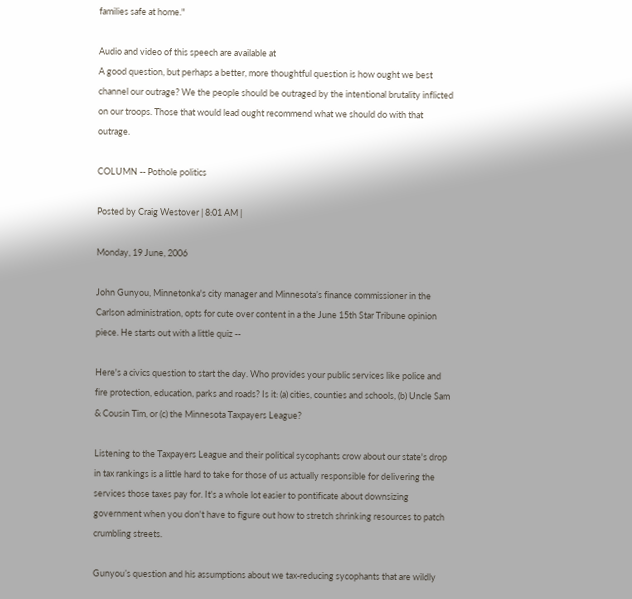families safe at home."

Audio and video of this speech are available at
A good question, but perhaps a better, more thoughtful question is how ought we best channel our outrage? We the people should be outraged by the intentional brutality inflicted on our troops. Those that would lead ought recommend what we should do with that outrage.

COLUMN -- Pothole politics

Posted by Craig Westover | 8:01 AM |

Monday, 19 June, 2006

John Gunyou, Minnetonka's city manager and Minnesota’s finance commissioner in the Carlson administration, opts for cute over content in a the June 15th Star Tribune opinion piece. He starts out with a little quiz --

Here's a civics question to start the day. Who provides your public services like police and fire protection, education, parks and roads? Is it: (a) cities, counties and schools, (b) Uncle Sam & Cousin Tim, or (c) the Minnesota Taxpayers League?

Listening to the Taxpayers League and their political sycophants crow about our state's drop in tax rankings is a little hard to take for those of us actually responsible for delivering the services those taxes pay for. It's a whole lot easier to pontificate about downsizing government when you don't have to figure out how to stretch shrinking resources to patch crumbling streets.

Gunyou’s question and his assumptions about we tax-reducing sycophants that are wildly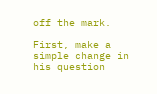off the mark.

First, make a simple change in his question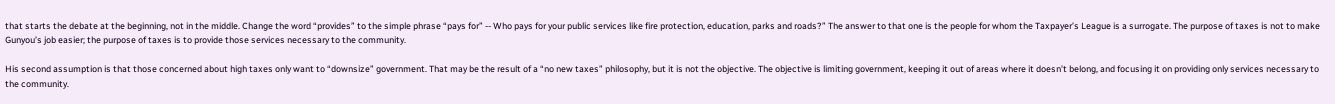that starts the debate at the beginning, not in the middle. Change the word “provides” to the simple phrase “pays for” -- Who pays for your public services like fire protection, education, parks and roads?” The answer to that one is the people for whom the Taxpayer’s League is a surrogate. The purpose of taxes is not to make Gunyou’s job easier; the purpose of taxes is to provide those services necessary to the community.

His second assumption is that those concerned about high taxes only want to “downsize” government. That may be the result of a “no new taxes” philosophy, but it is not the objective. The objective is limiting government, keeping it out of areas where it doesn’t belong, and focusing it on providing only services necessary to the community.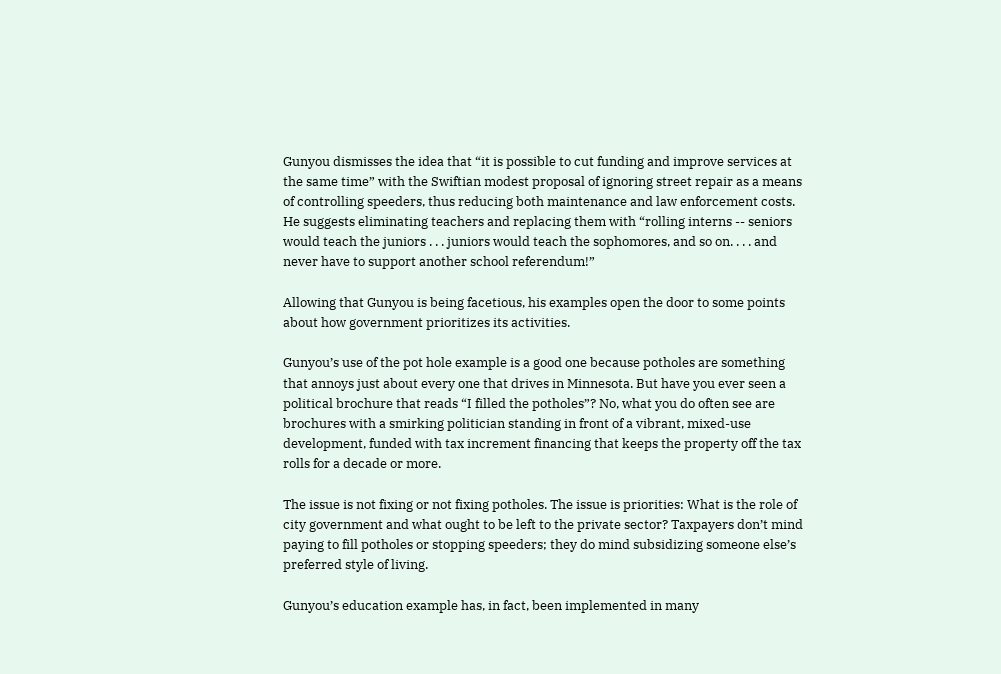Gunyou dismisses the idea that “it is possible to cut funding and improve services at the same time” with the Swiftian modest proposal of ignoring street repair as a means of controlling speeders, thus reducing both maintenance and law enforcement costs. He suggests eliminating teachers and replacing them with “rolling interns -- seniors would teach the juniors . . . juniors would teach the sophomores, and so on. . . . and never have to support another school referendum!”

Allowing that Gunyou is being facetious, his examples open the door to some points about how government prioritizes its activities.

Gunyou’s use of the pot hole example is a good one because potholes are something that annoys just about every one that drives in Minnesota. But have you ever seen a political brochure that reads “I filled the potholes”? No, what you do often see are brochures with a smirking politician standing in front of a vibrant, mixed-use development, funded with tax increment financing that keeps the property off the tax rolls for a decade or more.

The issue is not fixing or not fixing potholes. The issue is priorities: What is the role of city government and what ought to be left to the private sector? Taxpayers don’t mind paying to fill potholes or stopping speeders; they do mind subsidizing someone else’s preferred style of living.

Gunyou’s education example has, in fact, been implemented in many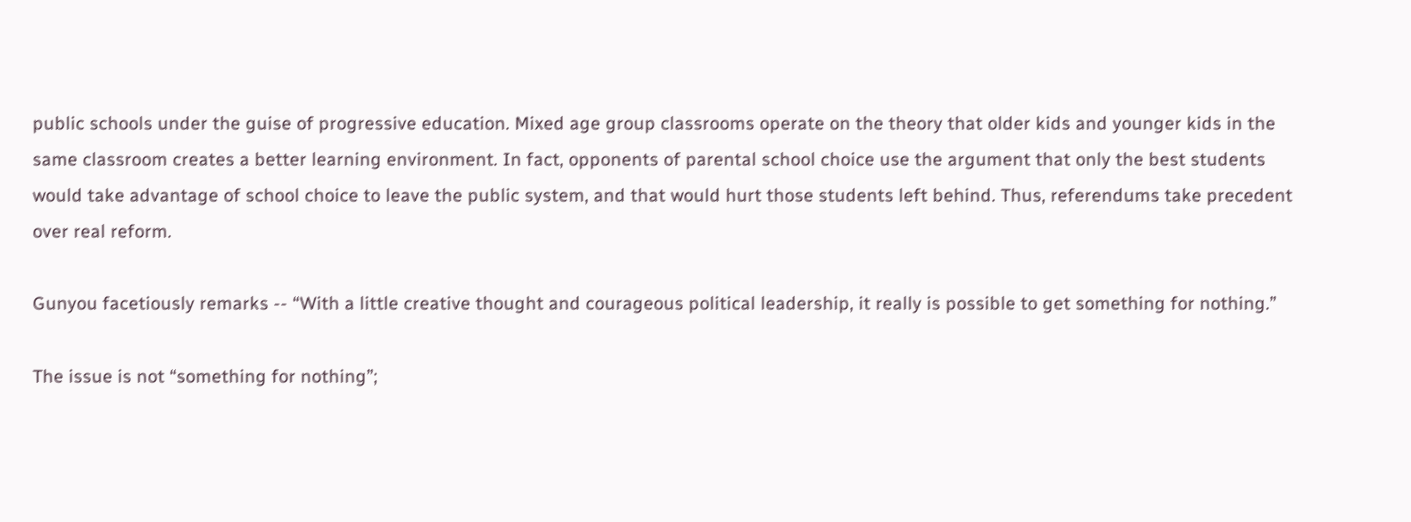public schools under the guise of progressive education. Mixed age group classrooms operate on the theory that older kids and younger kids in the same classroom creates a better learning environment. In fact, opponents of parental school choice use the argument that only the best students would take advantage of school choice to leave the public system, and that would hurt those students left behind. Thus, referendums take precedent over real reform.

Gunyou facetiously remarks -- “With a little creative thought and courageous political leadership, it really is possible to get something for nothing.”

The issue is not “something for nothing”;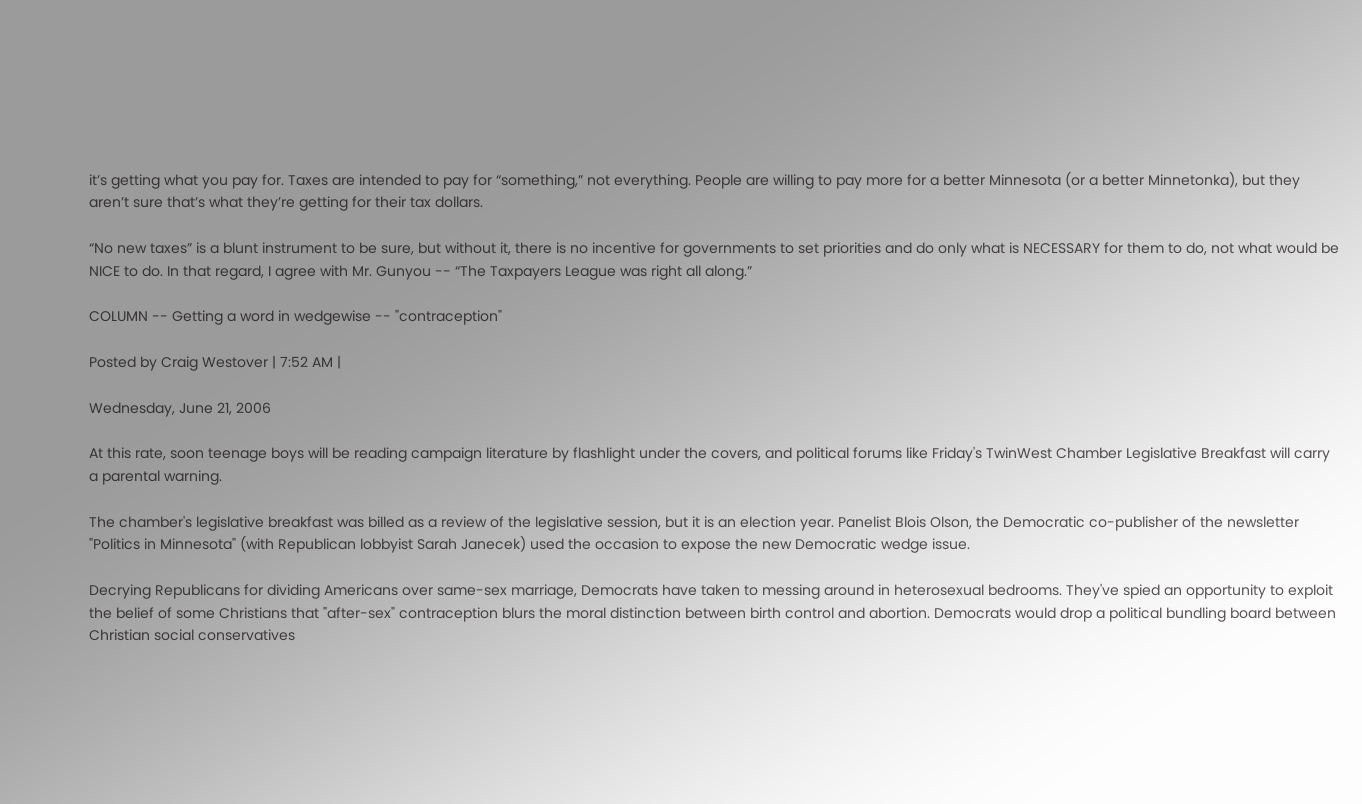it’s getting what you pay for. Taxes are intended to pay for “something,” not everything. People are willing to pay more for a better Minnesota (or a better Minnetonka), but they aren’t sure that’s what they’re getting for their tax dollars.

“No new taxes” is a blunt instrument to be sure, but without it, there is no incentive for governments to set priorities and do only what is NECESSARY for them to do, not what would be NICE to do. In that regard, I agree with Mr. Gunyou -- “The Taxpayers League was right all along.”

COLUMN -- Getting a word in wedgewise -- "contraception"

Posted by Craig Westover | 7:52 AM |

Wednesday, June 21, 2006

At this rate, soon teenage boys will be reading campaign literature by flashlight under the covers, and political forums like Friday's TwinWest Chamber Legislative Breakfast will carry a parental warning.

The chamber's legislative breakfast was billed as a review of the legislative session, but it is an election year. Panelist Blois Olson, the Democratic co-publisher of the newsletter "Politics in Minnesota" (with Republican lobbyist Sarah Janecek) used the occasion to expose the new Democratic wedge issue.

Decrying Republicans for dividing Americans over same-sex marriage, Democrats have taken to messing around in heterosexual bedrooms. They've spied an opportunity to exploit the belief of some Christians that "after-sex" contraception blurs the moral distinction between birth control and abortion. Democrats would drop a political bundling board between Christian social conservatives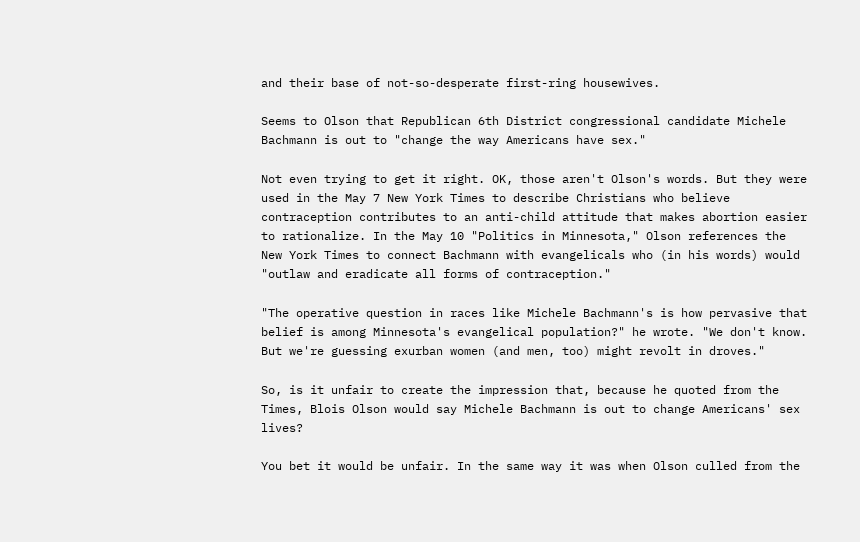and their base of not-so-desperate first-ring housewives.

Seems to Olson that Republican 6th District congressional candidate Michele Bachmann is out to "change the way Americans have sex."

Not even trying to get it right. OK, those aren't Olson's words. But they were used in the May 7 New York Times to describe Christians who believe contraception contributes to an anti-child attitude that makes abortion easier to rationalize. In the May 10 "Politics in Minnesota," Olson references the New York Times to connect Bachmann with evangelicals who (in his words) would "outlaw and eradicate all forms of contraception."

"The operative question in races like Michele Bachmann's is how pervasive that belief is among Minnesota's evangelical population?" he wrote. "We don't know. But we're guessing exurban women (and men, too) might revolt in droves."

So, is it unfair to create the impression that, because he quoted from the Times, Blois Olson would say Michele Bachmann is out to change Americans' sex lives?

You bet it would be unfair. In the same way it was when Olson culled from the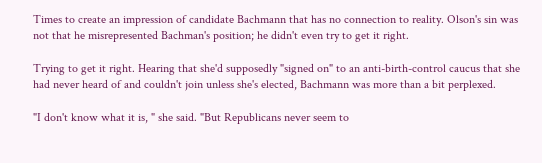Times to create an impression of candidate Bachmann that has no connection to reality. Olson's sin was not that he misrepresented Bachman's position; he didn't even try to get it right.

Trying to get it right. Hearing that she'd supposedly "signed on" to an anti-birth-control caucus that she had never heard of and couldn't join unless she's elected, Bachmann was more than a bit perplexed.

"I don't know what it is, " she said. "But Republicans never seem to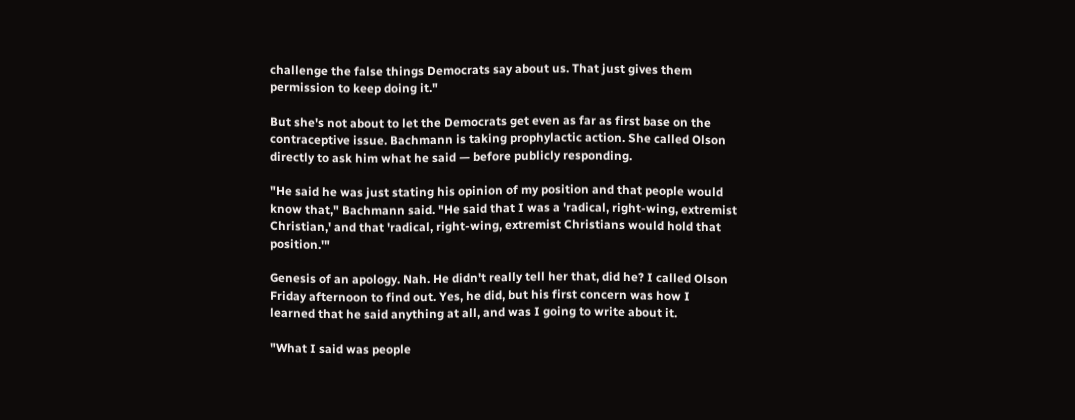challenge the false things Democrats say about us. That just gives them permission to keep doing it."

But she's not about to let the Democrats get even as far as first base on the contraceptive issue. Bachmann is taking prophylactic action. She called Olson directly to ask him what he said — before publicly responding.

"He said he was just stating his opinion of my position and that people would know that," Bachmann said. "He said that I was a 'radical, right-wing, extremist Christian,' and that 'radical, right-wing, extremist Christians would hold that position.'"

Genesis of an apology. Nah. He didn't really tell her that, did he? I called Olson Friday afternoon to find out. Yes, he did, but his first concern was how I learned that he said anything at all, and was I going to write about it.

"What I said was people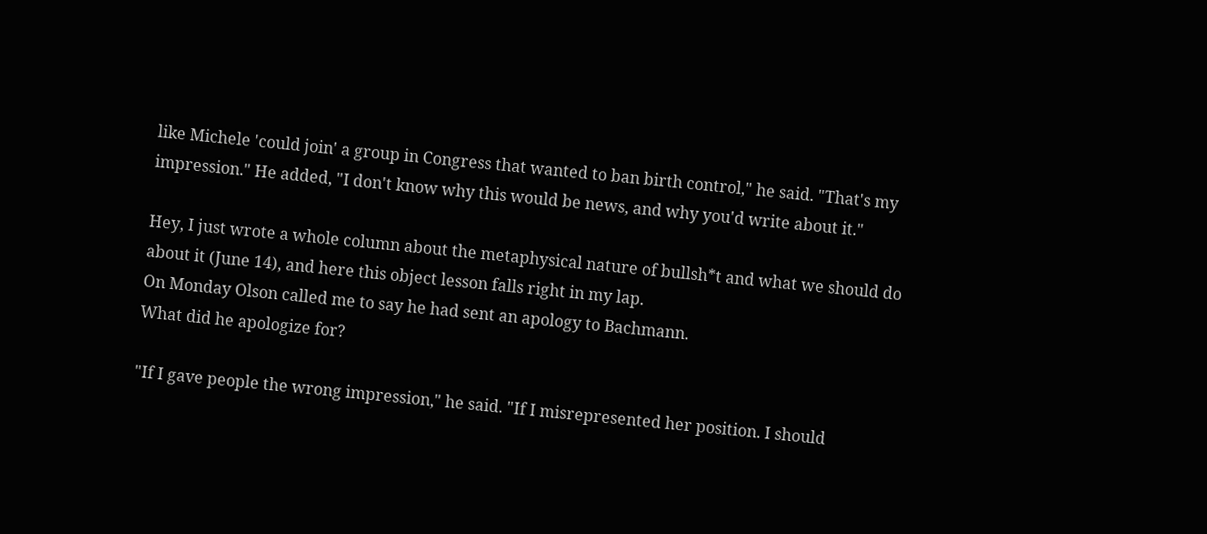like Michele 'could join' a group in Congress that wanted to ban birth control," he said. "That's my impression." He added, "I don't know why this would be news, and why you'd write about it."

Hey, I just wrote a whole column about the metaphysical nature of bullsh*t and what we should do about it (June 14), and here this object lesson falls right in my lap.
On Monday Olson called me to say he had sent an apology to Bachmann.
What did he apologize for?

"If I gave people the wrong impression," he said. "If I misrepresented her position. I should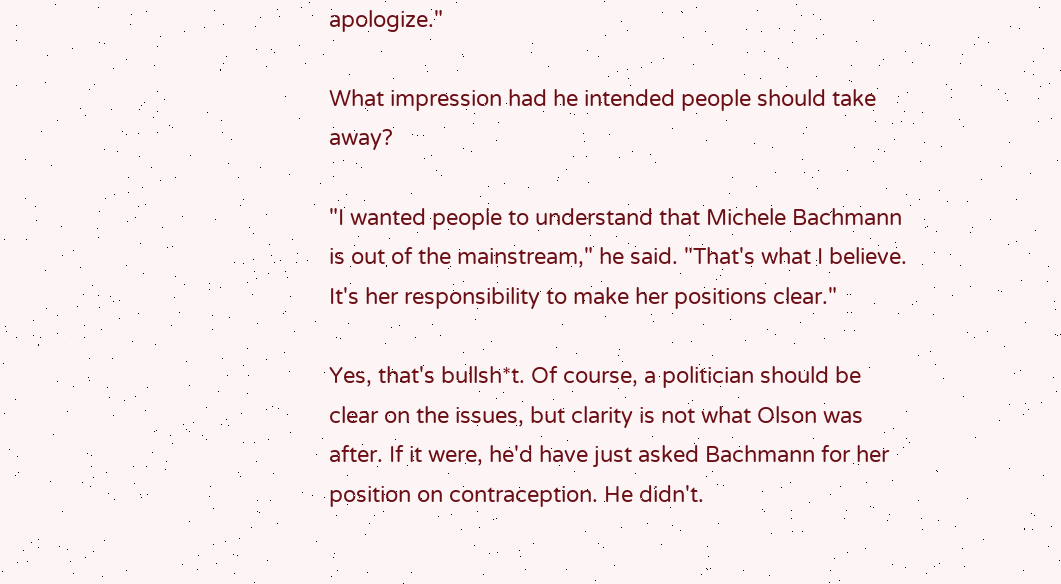apologize."

What impression had he intended people should take away?

"I wanted people to understand that Michele Bachmann is out of the mainstream," he said. "That's what I believe. It's her responsibility to make her positions clear."

Yes, that's bullsh*t. Of course, a politician should be clear on the issues, but clarity is not what Olson was after. If it were, he'd have just asked Bachmann for her position on contraception. He didn't.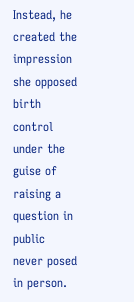Instead, he created the impression she opposed birth control under the guise of raising a question in public never posed in person.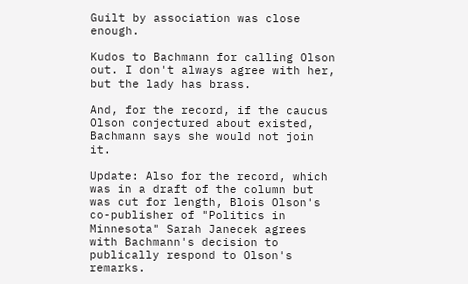Guilt by association was close enough.

Kudos to Bachmann for calling Olson out. I don't always agree with her, but the lady has brass.

And, for the record, if the caucus Olson conjectured about existed, Bachmann says she would not join it.

Update: Also for the record, which was in a draft of the column but was cut for length, Blois Olson's co-publisher of "Politics in Minnesota" Sarah Janecek agrees with Bachmann's decision to publically respond to Olson's remarks.